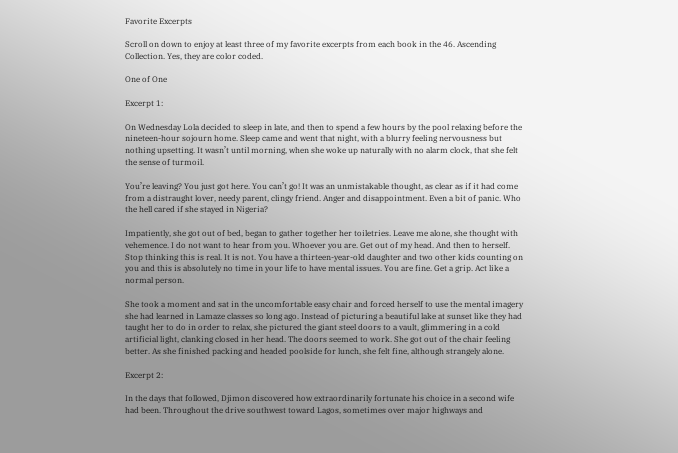Favorite Excerpts

Scroll on down to enjoy at least three of my favorite excerpts from each book in the 46. Ascending Collection. Yes, they are color coded.

One of One

Excerpt 1:

On Wednesday Lola decided to sleep in late, and then to spend a few hours by the pool relaxing before the nineteen-hour sojourn home. Sleep came and went that night, with a blurry feeling nervousness but nothing upsetting. It wasn’t until morning, when she woke up naturally with no alarm clock, that she felt the sense of turmoil.

You’re leaving? You just got here. You can’t go! It was an unmistakable thought, as clear as if it had come from a distraught lover, needy parent, clingy friend. Anger and disappointment. Even a bit of panic. Who the hell cared if she stayed in Nigeria?

Impatiently, she got out of bed, began to gather together her toiletries. Leave me alone, she thought with vehemence. I do not want to hear from you. Whoever you are. Get out of my head. And then to herself. Stop thinking this is real. It is not. You have a thirteen-year-old daughter and two other kids counting on you and this is absolutely no time in your life to have mental issues. You are fine. Get a grip. Act like a normal person.

She took a moment and sat in the uncomfortable easy chair and forced herself to use the mental imagery she had learned in Lamaze classes so long ago. Instead of picturing a beautiful lake at sunset like they had taught her to do in order to relax, she pictured the giant steel doors to a vault, glimmering in a cold artificial light, clanking closed in her head. The doors seemed to work. She got out of the chair feeling better. As she finished packing and headed poolside for lunch, she felt fine, although strangely alone.

Excerpt 2:

In the days that followed, Djimon discovered how extraordinarily fortunate his choice in a second wife had been. Throughout the drive southwest toward Lagos, sometimes over major highways and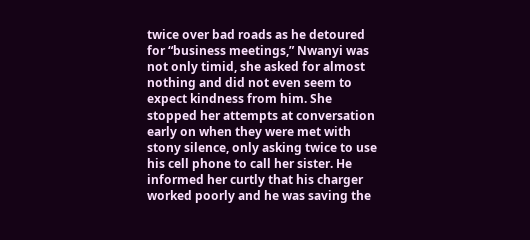twice over bad roads as he detoured for “business meetings,” Nwanyi was not only timid, she asked for almost nothing and did not even seem to expect kindness from him. She stopped her attempts at conversation early on when they were met with stony silence, only asking twice to use his cell phone to call her sister. He informed her curtly that his charger worked poorly and he was saving the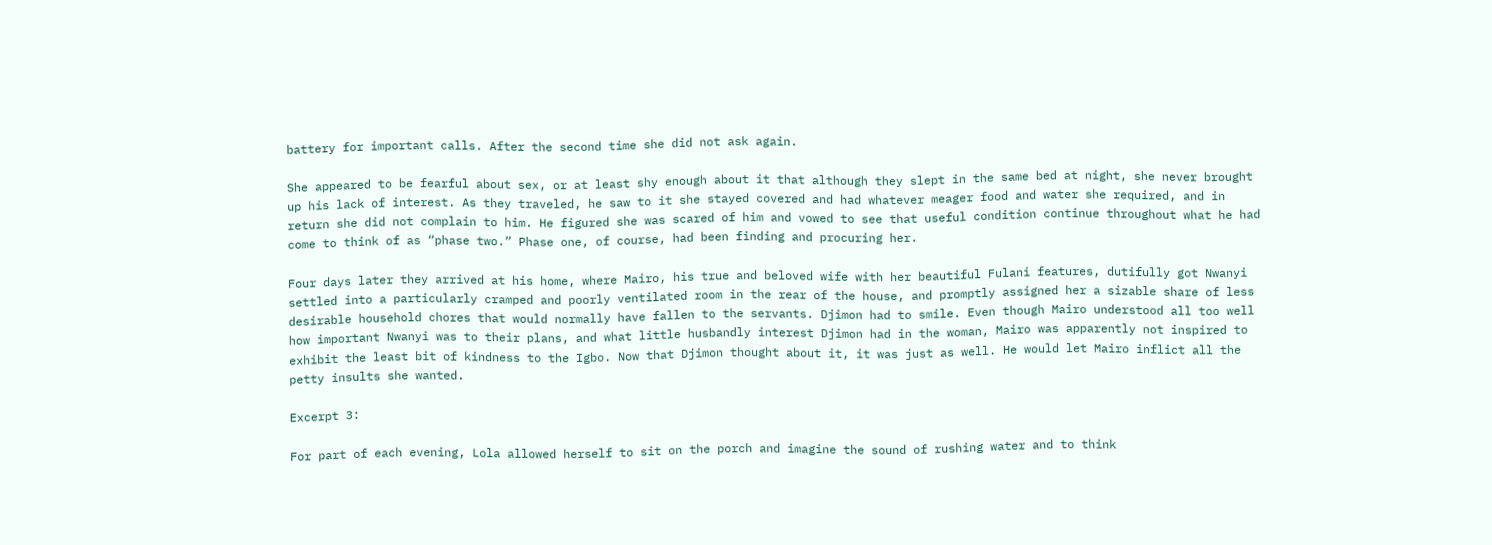battery for important calls. After the second time she did not ask again.

She appeared to be fearful about sex, or at least shy enough about it that although they slept in the same bed at night, she never brought up his lack of interest. As they traveled, he saw to it she stayed covered and had whatever meager food and water she required, and in return she did not complain to him. He figured she was scared of him and vowed to see that useful condition continue throughout what he had come to think of as “phase two.” Phase one, of course, had been finding and procuring her.

Four days later they arrived at his home, where Mairo, his true and beloved wife with her beautiful Fulani features, dutifully got Nwanyi settled into a particularly cramped and poorly ventilated room in the rear of the house, and promptly assigned her a sizable share of less desirable household chores that would normally have fallen to the servants. Djimon had to smile. Even though Mairo understood all too well how important Nwanyi was to their plans, and what little husbandly interest Djimon had in the woman, Mairo was apparently not inspired to exhibit the least bit of kindness to the Igbo. Now that Djimon thought about it, it was just as well. He would let Mairo inflict all the petty insults she wanted.

Excerpt 3:

For part of each evening, Lola allowed herself to sit on the porch and imagine the sound of rushing water and to think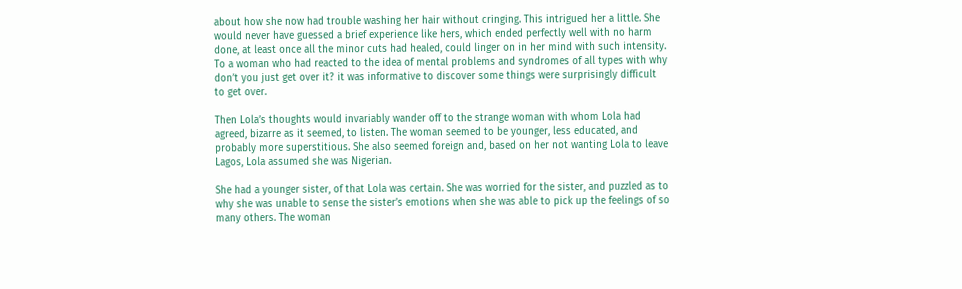about how she now had trouble washing her hair without cringing. This intrigued her a little. She would never have guessed a brief experience like hers, which ended perfectly well with no harm done, at least once all the minor cuts had healed, could linger on in her mind with such intensity. To a woman who had reacted to the idea of mental problems and syndromes of all types with why don’t you just get over it? it was informative to discover some things were surprisingly difficult to get over.

Then Lola’s thoughts would invariably wander off to the strange woman with whom Lola had agreed, bizarre as it seemed, to listen. The woman seemed to be younger, less educated, and probably more superstitious. She also seemed foreign and, based on her not wanting Lola to leave Lagos, Lola assumed she was Nigerian.

She had a younger sister, of that Lola was certain. She was worried for the sister, and puzzled as to why she was unable to sense the sister’s emotions when she was able to pick up the feelings of so many others. The woman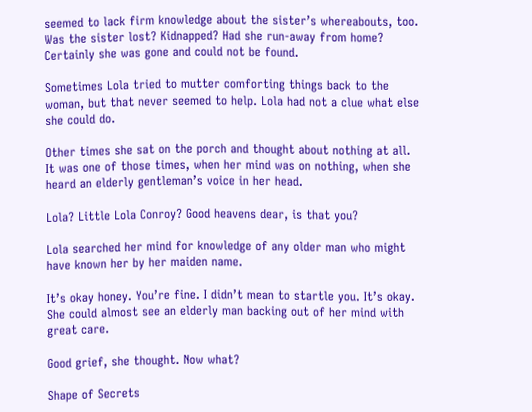seemed to lack firm knowledge about the sister’s whereabouts, too. Was the sister lost? Kidnapped? Had she run-away from home? Certainly she was gone and could not be found.

Sometimes Lola tried to mutter comforting things back to the woman, but that never seemed to help. Lola had not a clue what else she could do.

Other times she sat on the porch and thought about nothing at all. It was one of those times, when her mind was on nothing, when she heard an elderly gentleman’s voice in her head.

Lola? Little Lola Conroy? Good heavens dear, is that you?

Lola searched her mind for knowledge of any older man who might have known her by her maiden name.

It’s okay honey. You’re fine. I didn’t mean to startle you. It’s okay. She could almost see an elderly man backing out of her mind with great care.

Good grief, she thought. Now what?

Shape of Secrets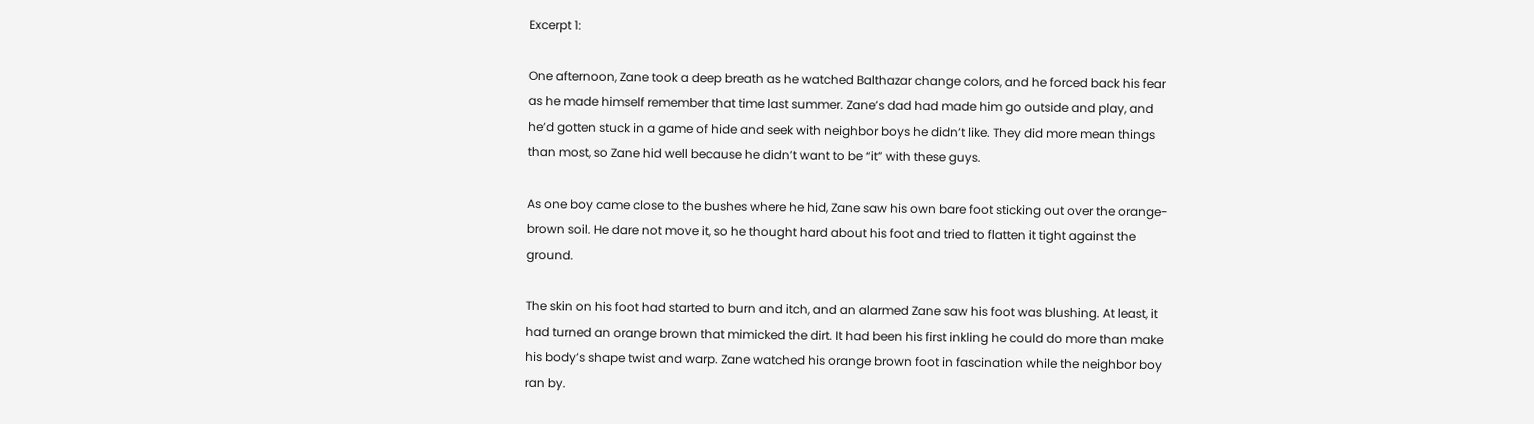Excerpt 1:

One afternoon, Zane took a deep breath as he watched Balthazar change colors, and he forced back his fear as he made himself remember that time last summer. Zane’s dad had made him go outside and play, and he’d gotten stuck in a game of hide and seek with neighbor boys he didn’t like. They did more mean things than most, so Zane hid well because he didn’t want to be “it” with these guys.

As one boy came close to the bushes where he hid, Zane saw his own bare foot sticking out over the orange-brown soil. He dare not move it, so he thought hard about his foot and tried to flatten it tight against the ground.

The skin on his foot had started to burn and itch, and an alarmed Zane saw his foot was blushing. At least, it had turned an orange brown that mimicked the dirt. It had been his first inkling he could do more than make his body’s shape twist and warp. Zane watched his orange brown foot in fascination while the neighbor boy ran by.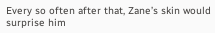Every so often after that, Zane’s skin would surprise him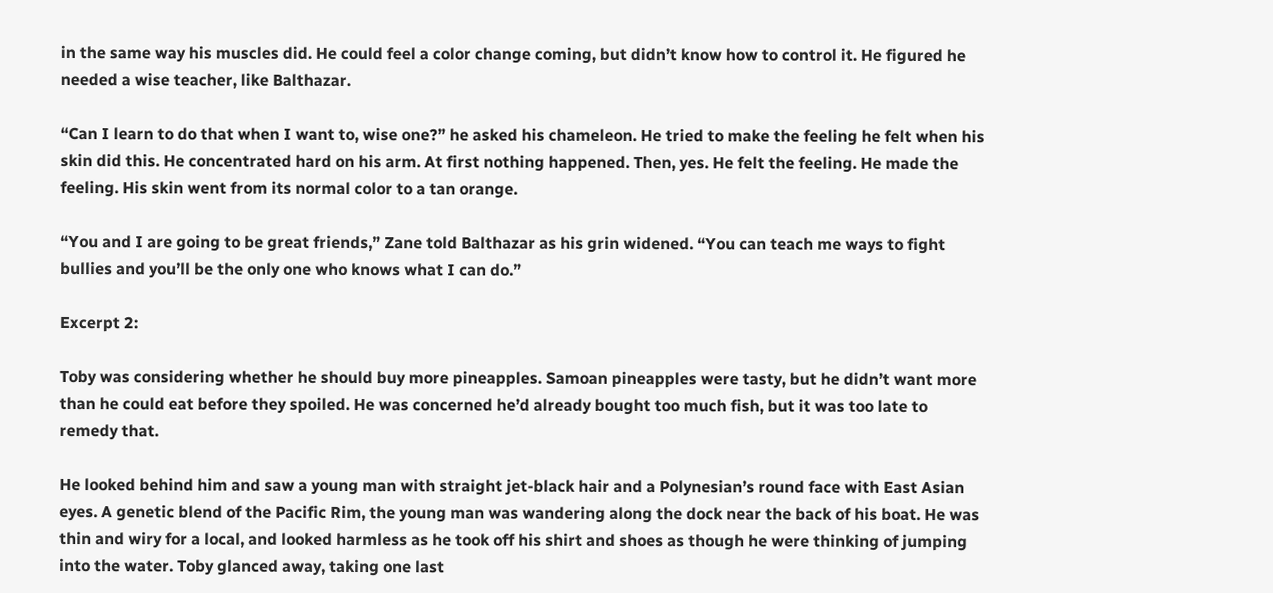in the same way his muscles did. He could feel a color change coming, but didn’t know how to control it. He figured he needed a wise teacher, like Balthazar.

“Can I learn to do that when I want to, wise one?” he asked his chameleon. He tried to make the feeling he felt when his skin did this. He concentrated hard on his arm. At first nothing happened. Then, yes. He felt the feeling. He made the feeling. His skin went from its normal color to a tan orange.

“You and I are going to be great friends,” Zane told Balthazar as his grin widened. “You can teach me ways to fight bullies and you’ll be the only one who knows what I can do.”

Excerpt 2:

Toby was considering whether he should buy more pineapples. Samoan pineapples were tasty, but he didn’t want more than he could eat before they spoiled. He was concerned he’d already bought too much fish, but it was too late to remedy that.

He looked behind him and saw a young man with straight jet-black hair and a Polynesian’s round face with East Asian eyes. A genetic blend of the Pacific Rim, the young man was wandering along the dock near the back of his boat. He was thin and wiry for a local, and looked harmless as he took off his shirt and shoes as though he were thinking of jumping into the water. Toby glanced away, taking one last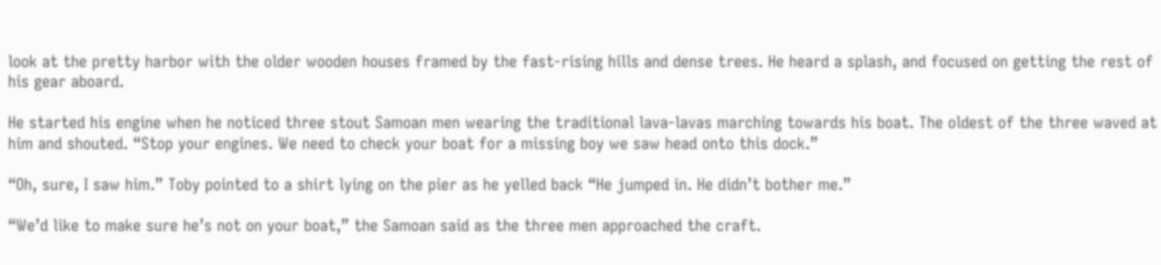look at the pretty harbor with the older wooden houses framed by the fast-rising hills and dense trees. He heard a splash, and focused on getting the rest of his gear aboard.

He started his engine when he noticed three stout Samoan men wearing the traditional lava-lavas marching towards his boat. The oldest of the three waved at him and shouted. “Stop your engines. We need to check your boat for a missing boy we saw head onto this dock.”

“Oh, sure, I saw him.” Toby pointed to a shirt lying on the pier as he yelled back “He jumped in. He didn’t bother me.”

“We’d like to make sure he’s not on your boat,” the Samoan said as the three men approached the craft.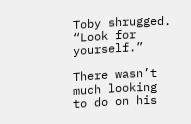Toby shrugged. “Look for yourself.”

There wasn’t much looking to do on his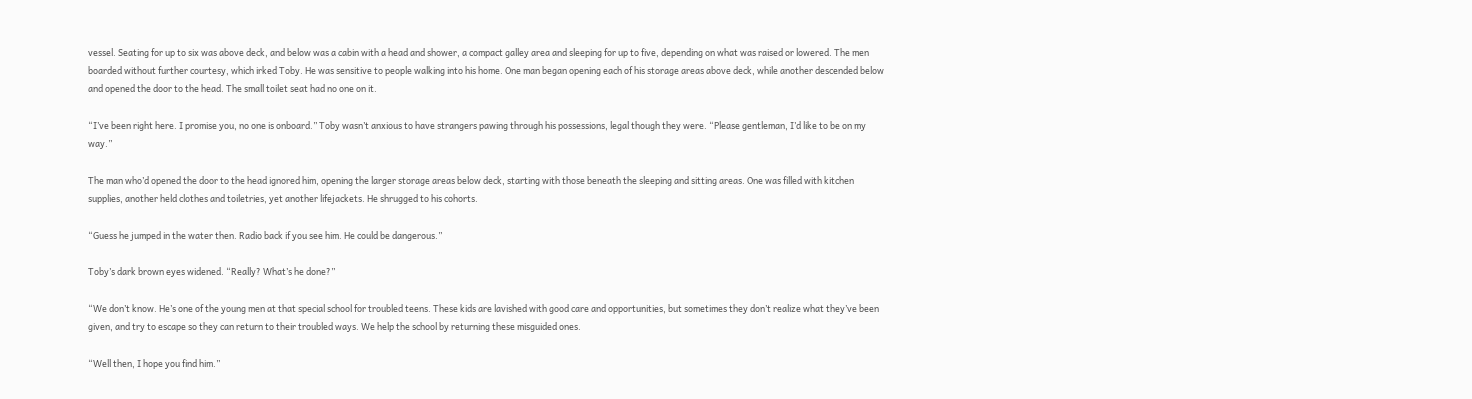vessel. Seating for up to six was above deck, and below was a cabin with a head and shower, a compact galley area and sleeping for up to five, depending on what was raised or lowered. The men boarded without further courtesy, which irked Toby. He was sensitive to people walking into his home. One man began opening each of his storage areas above deck, while another descended below and opened the door to the head. The small toilet seat had no one on it.

“I’ve been right here. I promise you, no one is onboard.” Toby wasn’t anxious to have strangers pawing through his possessions, legal though they were. “Please gentleman, I’d like to be on my way.”

The man who’d opened the door to the head ignored him, opening the larger storage areas below deck, starting with those beneath the sleeping and sitting areas. One was filled with kitchen supplies, another held clothes and toiletries, yet another lifejackets. He shrugged to his cohorts.

“Guess he jumped in the water then. Radio back if you see him. He could be dangerous.”

Toby’s dark brown eyes widened. “Really? What’s he done?”

“We don’t know. He’s one of the young men at that special school for troubled teens. These kids are lavished with good care and opportunities, but sometimes they don’t realize what they’ve been given, and try to escape so they can return to their troubled ways. We help the school by returning these misguided ones.

“Well then, I hope you find him.”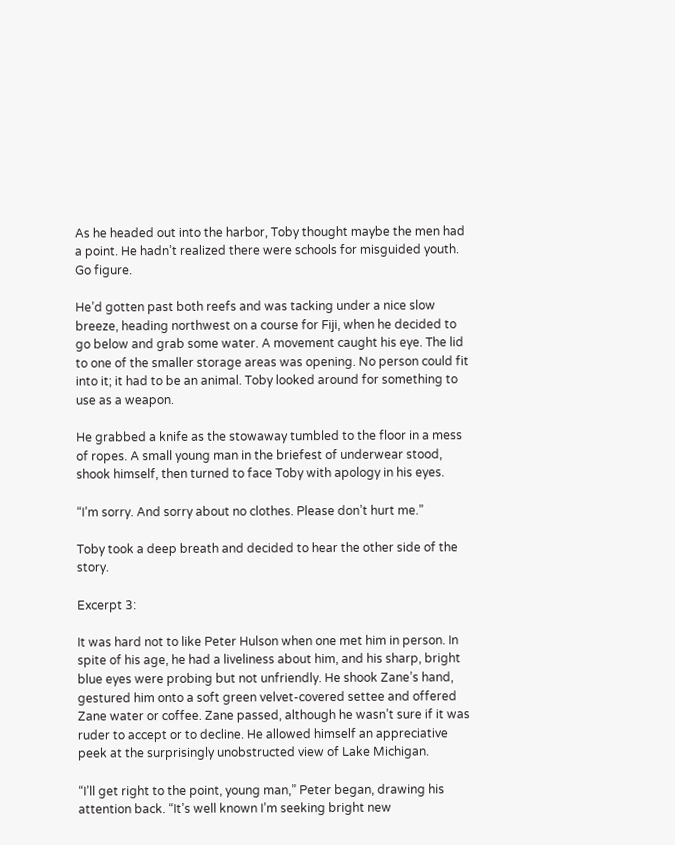As he headed out into the harbor, Toby thought maybe the men had a point. He hadn’t realized there were schools for misguided youth. Go figure.

He’d gotten past both reefs and was tacking under a nice slow breeze, heading northwest on a course for Fiji, when he decided to go below and grab some water. A movement caught his eye. The lid to one of the smaller storage areas was opening. No person could fit into it; it had to be an animal. Toby looked around for something to use as a weapon.

He grabbed a knife as the stowaway tumbled to the floor in a mess of ropes. A small young man in the briefest of underwear stood, shook himself, then turned to face Toby with apology in his eyes.

“I’m sorry. And sorry about no clothes. Please don’t hurt me.”

Toby took a deep breath and decided to hear the other side of the story.

Excerpt 3:

It was hard not to like Peter Hulson when one met him in person. In spite of his age, he had a liveliness about him, and his sharp, bright blue eyes were probing but not unfriendly. He shook Zane’s hand, gestured him onto a soft green velvet-covered settee and offered Zane water or coffee. Zane passed, although he wasn’t sure if it was ruder to accept or to decline. He allowed himself an appreciative peek at the surprisingly unobstructed view of Lake Michigan.

“I’ll get right to the point, young man,” Peter began, drawing his attention back. “It’s well known I’m seeking bright new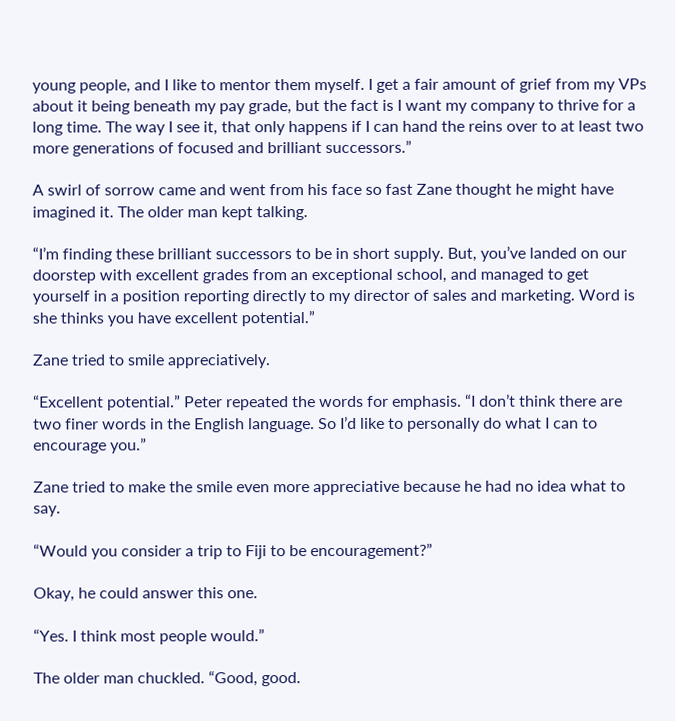young people, and I like to mentor them myself. I get a fair amount of grief from my VPs about it being beneath my pay grade, but the fact is I want my company to thrive for a long time. The way I see it, that only happens if I can hand the reins over to at least two more generations of focused and brilliant successors.”

A swirl of sorrow came and went from his face so fast Zane thought he might have imagined it. The older man kept talking.

“I’m finding these brilliant successors to be in short supply. But, you’ve landed on our doorstep with excellent grades from an exceptional school, and managed to get yourself in a position reporting directly to my director of sales and marketing. Word is she thinks you have excellent potential.”

Zane tried to smile appreciatively.

“Excellent potential.” Peter repeated the words for emphasis. “I don’t think there are two finer words in the English language. So I’d like to personally do what I can to encourage you.”

Zane tried to make the smile even more appreciative because he had no idea what to say.

“Would you consider a trip to Fiji to be encouragement?”

Okay, he could answer this one.

“Yes. I think most people would.”

The older man chuckled. “Good, good.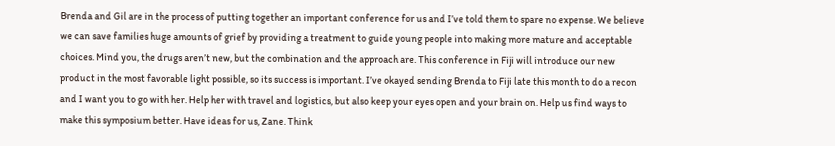Brenda and Gil are in the process of putting together an important conference for us and I’ve told them to spare no expense. We believe we can save families huge amounts of grief by providing a treatment to guide young people into making more mature and acceptable choices. Mind you, the drugs aren’t new, but the combination and the approach are. This conference in Fiji will introduce our new product in the most favorable light possible, so its success is important. I’ve okayed sending Brenda to Fiji late this month to do a recon and I want you to go with her. Help her with travel and logistics, but also keep your eyes open and your brain on. Help us find ways to make this symposium better. Have ideas for us, Zane. Think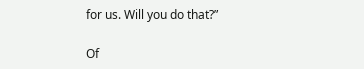for us. Will you do that?”

Of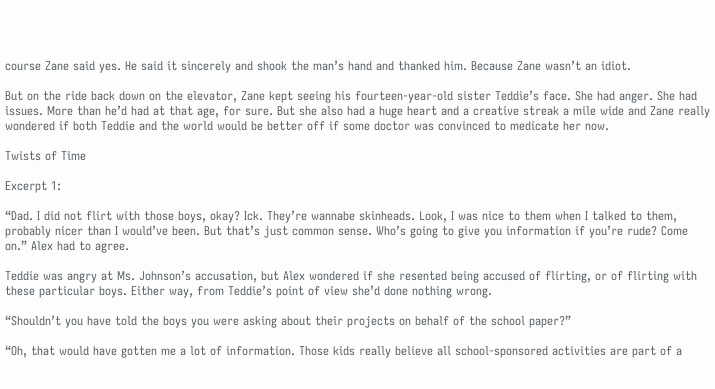course Zane said yes. He said it sincerely and shook the man’s hand and thanked him. Because Zane wasn’t an idiot.

But on the ride back down on the elevator, Zane kept seeing his fourteen-year-old sister Teddie’s face. She had anger. She had issues. More than he’d had at that age, for sure. But she also had a huge heart and a creative streak a mile wide and Zane really wondered if both Teddie and the world would be better off if some doctor was convinced to medicate her now.

Twists of Time

Excerpt 1:

“Dad. I did not flirt with those boys, okay? Ick. They’re wannabe skinheads. Look, I was nice to them when I talked to them, probably nicer than I would’ve been. But that’s just common sense. Who’s going to give you information if you’re rude? Come on.” Alex had to agree.

Teddie was angry at Ms. Johnson’s accusation, but Alex wondered if she resented being accused of flirting, or of flirting with these particular boys. Either way, from Teddie’s point of view she’d done nothing wrong.

“Shouldn’t you have told the boys you were asking about their projects on behalf of the school paper?”

“Oh, that would have gotten me a lot of information. Those kids really believe all school-sponsored activities are part of a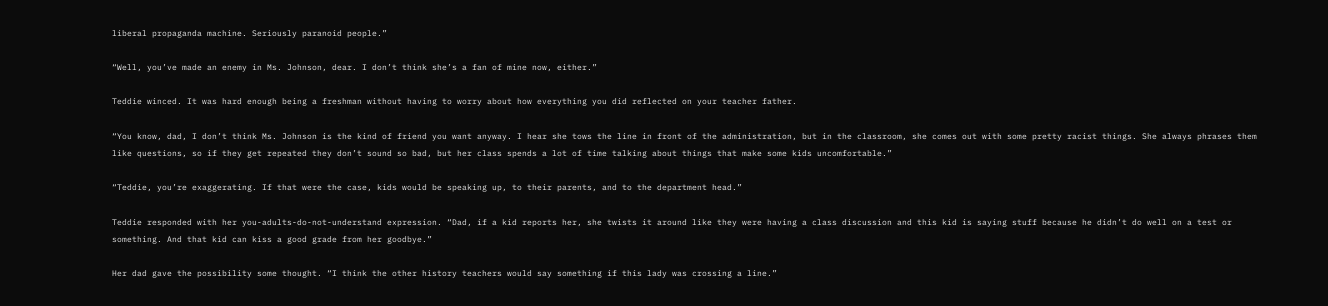liberal propaganda machine. Seriously paranoid people.”

“Well, you’ve made an enemy in Ms. Johnson, dear. I don’t think she’s a fan of mine now, either.”

Teddie winced. It was hard enough being a freshman without having to worry about how everything you did reflected on your teacher father.

“You know, dad, I don’t think Ms. Johnson is the kind of friend you want anyway. I hear she tows the line in front of the administration, but in the classroom, she comes out with some pretty racist things. She always phrases them like questions, so if they get repeated they don’t sound so bad, but her class spends a lot of time talking about things that make some kids uncomfortable.”

“Teddie, you’re exaggerating. If that were the case, kids would be speaking up, to their parents, and to the department head.”

Teddie responded with her you-adults-do-not-understand expression. “Dad, if a kid reports her, she twists it around like they were having a class discussion and this kid is saying stuff because he didn’t do well on a test or something. And that kid can kiss a good grade from her goodbye.”

Her dad gave the possibility some thought. “I think the other history teachers would say something if this lady was crossing a line.”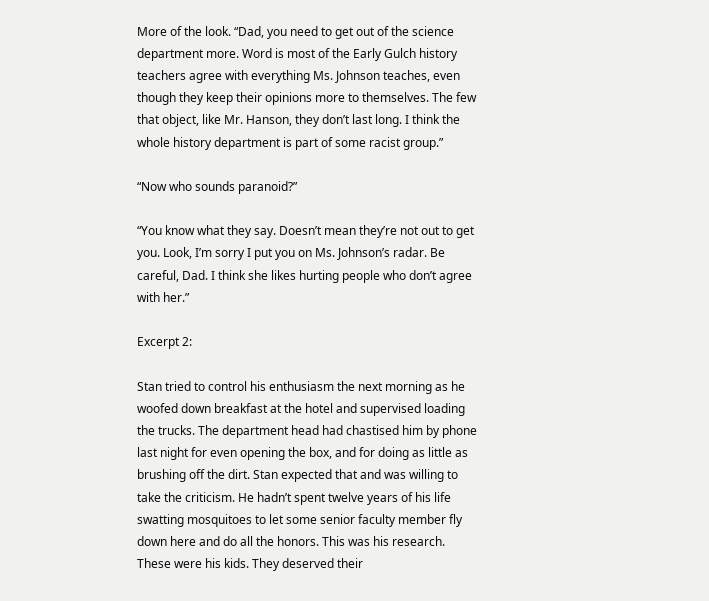More of the look. “Dad, you need to get out of the science department more. Word is most of the Early Gulch history teachers agree with everything Ms. Johnson teaches, even though they keep their opinions more to themselves. The few that object, like Mr. Hanson, they don’t last long. I think the whole history department is part of some racist group.”

“Now who sounds paranoid?”

“You know what they say. Doesn’t mean they’re not out to get you. Look, I’m sorry I put you on Ms. Johnson’s radar. Be careful, Dad. I think she likes hurting people who don’t agree with her.”

Excerpt 2:

Stan tried to control his enthusiasm the next morning as he woofed down breakfast at the hotel and supervised loading the trucks. The department head had chastised him by phone last night for even opening the box, and for doing as little as brushing off the dirt. Stan expected that and was willing to take the criticism. He hadn’t spent twelve years of his life swatting mosquitoes to let some senior faculty member fly down here and do all the honors. This was his research. These were his kids. They deserved their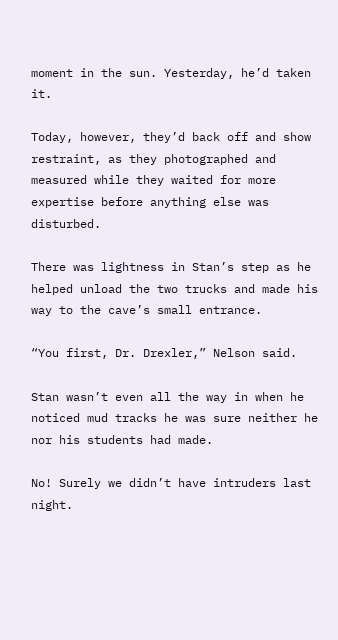moment in the sun. Yesterday, he’d taken it.

Today, however, they’d back off and show restraint, as they photographed and measured while they waited for more expertise before anything else was disturbed.

There was lightness in Stan’s step as he helped unload the two trucks and made his way to the cave’s small entrance.

“You first, Dr. Drexler,” Nelson said.

Stan wasn’t even all the way in when he noticed mud tracks he was sure neither he nor his students had made.

No! Surely we didn’t have intruders last night.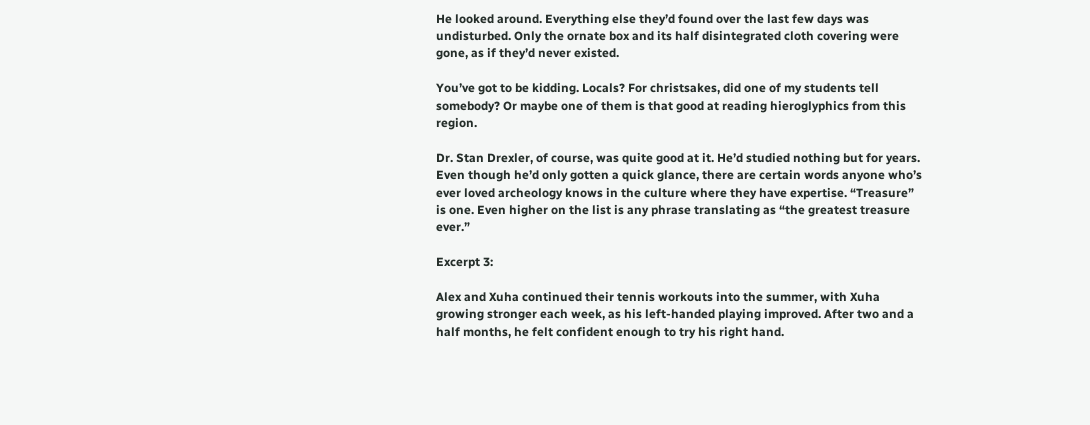He looked around. Everything else they’d found over the last few days was undisturbed. Only the ornate box and its half disintegrated cloth covering were gone, as if they’d never existed.

You’ve got to be kidding. Locals? For christsakes, did one of my students tell somebody? Or maybe one of them is that good at reading hieroglyphics from this region.

Dr. Stan Drexler, of course, was quite good at it. He’d studied nothing but for years. Even though he’d only gotten a quick glance, there are certain words anyone who’s ever loved archeology knows in the culture where they have expertise. “Treasure” is one. Even higher on the list is any phrase translating as “the greatest treasure ever.”

Excerpt 3:

Alex and Xuha continued their tennis workouts into the summer, with Xuha growing stronger each week, as his left-handed playing improved. After two and a half months, he felt confident enough to try his right hand.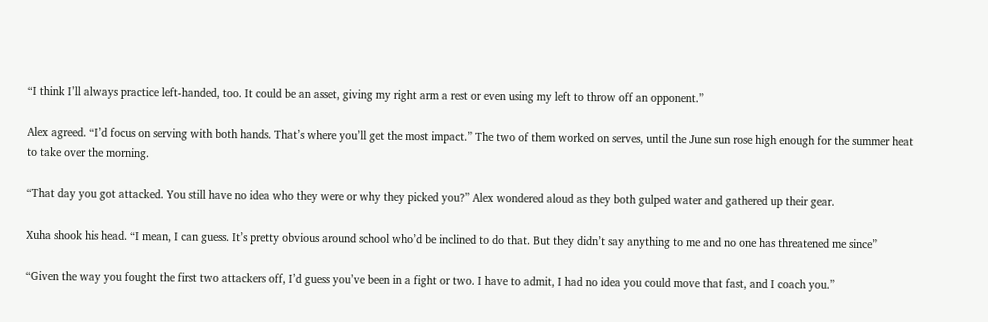“I think I’ll always practice left-handed, too. It could be an asset, giving my right arm a rest or even using my left to throw off an opponent.”

Alex agreed. “I’d focus on serving with both hands. That’s where you’ll get the most impact.” The two of them worked on serves, until the June sun rose high enough for the summer heat to take over the morning.

“That day you got attacked. You still have no idea who they were or why they picked you?” Alex wondered aloud as they both gulped water and gathered up their gear.

Xuha shook his head. “I mean, I can guess. It’s pretty obvious around school who’d be inclined to do that. But they didn’t say anything to me and no one has threatened me since”

“Given the way you fought the first two attackers off, I’d guess you’ve been in a fight or two. I have to admit, I had no idea you could move that fast, and I coach you.”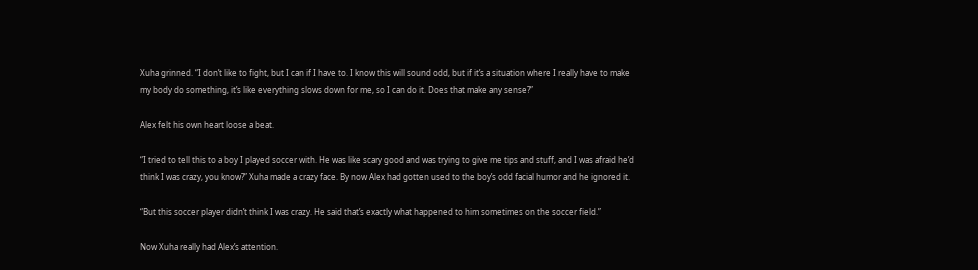Xuha grinned. “I don’t like to fight, but I can if I have to. I know this will sound odd, but if it’s a situation where I really have to make my body do something, it’s like everything slows down for me, so I can do it. Does that make any sense?”

Alex felt his own heart loose a beat.

“I tried to tell this to a boy I played soccer with. He was like scary good and was trying to give me tips and stuff, and I was afraid he’d think I was crazy, you know?” Xuha made a crazy face. By now Alex had gotten used to the boy’s odd facial humor and he ignored it.

“But this soccer player didn’t think I was crazy. He said that’s exactly what happened to him sometimes on the soccer field.”

Now Xuha really had Alex’s attention.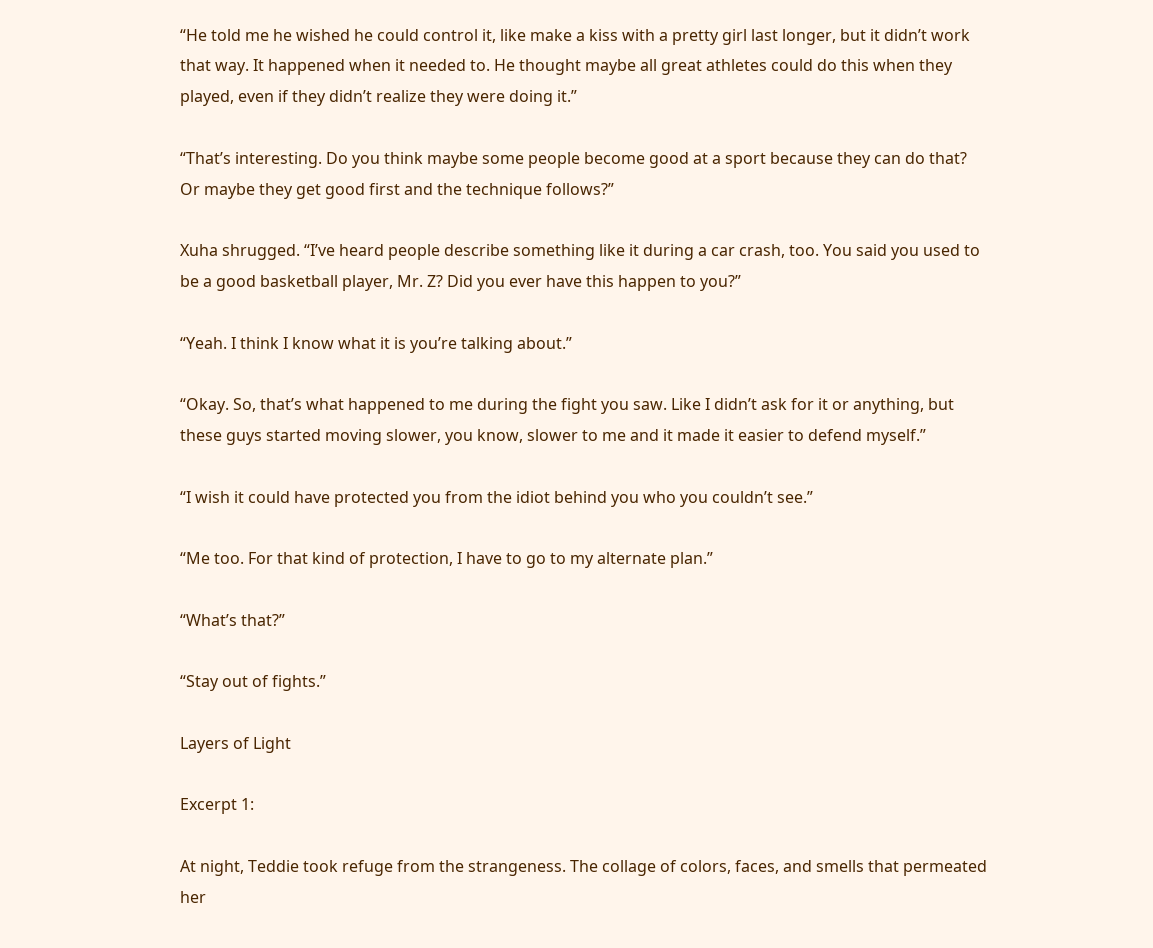“He told me he wished he could control it, like make a kiss with a pretty girl last longer, but it didn’t work that way. It happened when it needed to. He thought maybe all great athletes could do this when they played, even if they didn’t realize they were doing it.”

“That’s interesting. Do you think maybe some people become good at a sport because they can do that? Or maybe they get good first and the technique follows?”

Xuha shrugged. “I’ve heard people describe something like it during a car crash, too. You said you used to be a good basketball player, Mr. Z? Did you ever have this happen to you?”

“Yeah. I think I know what it is you’re talking about.”

“Okay. So, that’s what happened to me during the fight you saw. Like I didn’t ask for it or anything, but these guys started moving slower, you know, slower to me and it made it easier to defend myself.”

“I wish it could have protected you from the idiot behind you who you couldn’t see.”

“Me too. For that kind of protection, I have to go to my alternate plan.”

“What’s that?”

“Stay out of fights.”

Layers of Light

Excerpt 1:

At night, Teddie took refuge from the strangeness. The collage of colors, faces, and smells that permeated her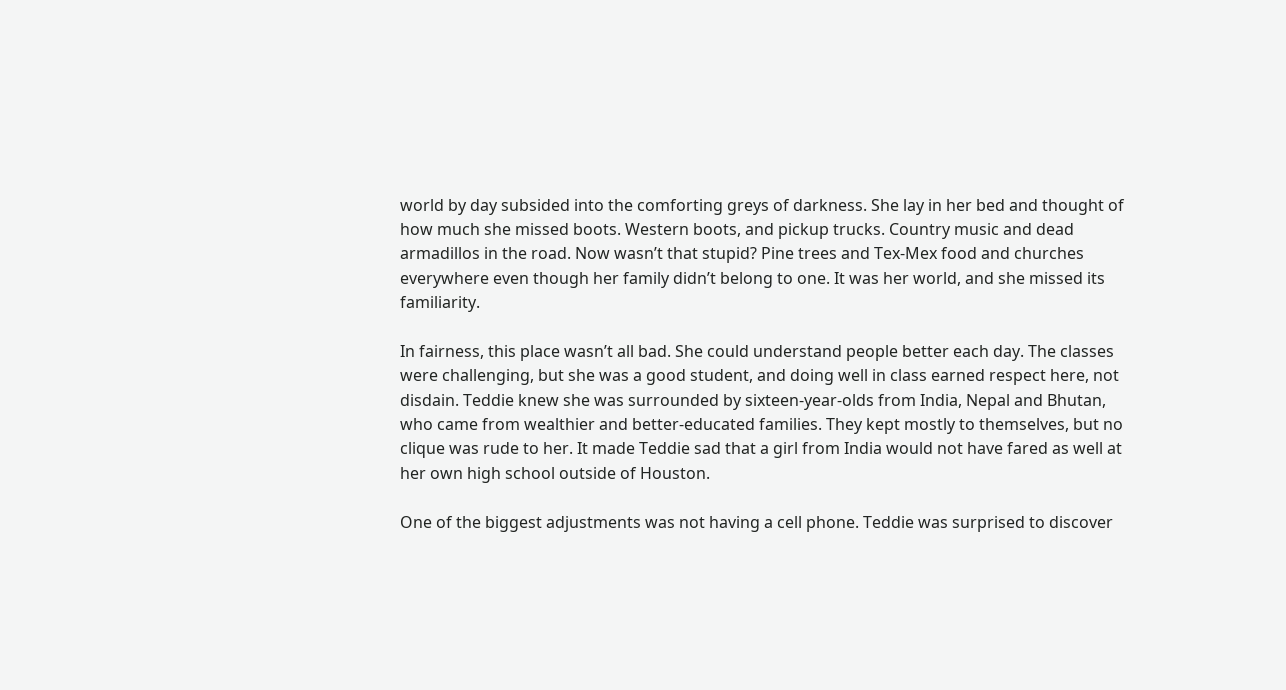world by day subsided into the comforting greys of darkness. She lay in her bed and thought of how much she missed boots. Western boots, and pickup trucks. Country music and dead armadillos in the road. Now wasn’t that stupid? Pine trees and Tex-Mex food and churches everywhere even though her family didn’t belong to one. It was her world, and she missed its familiarity.

In fairness, this place wasn’t all bad. She could understand people better each day. The classes were challenging, but she was a good student, and doing well in class earned respect here, not disdain. Teddie knew she was surrounded by sixteen-year-olds from India, Nepal and Bhutan, who came from wealthier and better-educated families. They kept mostly to themselves, but no clique was rude to her. It made Teddie sad that a girl from India would not have fared as well at her own high school outside of Houston.

One of the biggest adjustments was not having a cell phone. Teddie was surprised to discover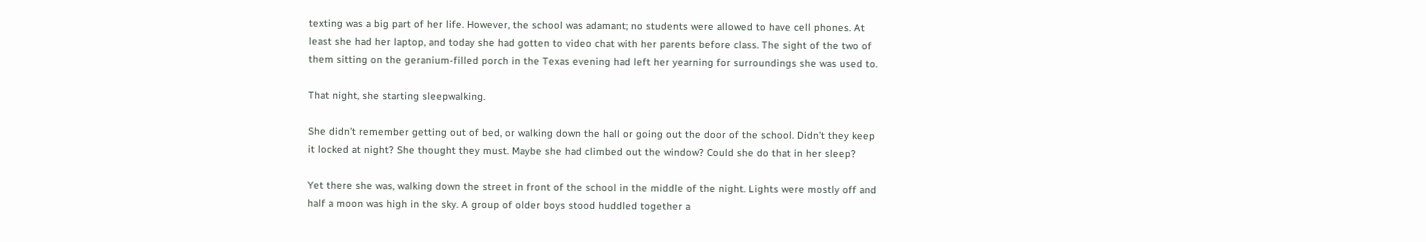texting was a big part of her life. However, the school was adamant; no students were allowed to have cell phones. At least she had her laptop, and today she had gotten to video chat with her parents before class. The sight of the two of them sitting on the geranium-filled porch in the Texas evening had left her yearning for surroundings she was used to.

That night, she starting sleepwalking.

She didn’t remember getting out of bed, or walking down the hall or going out the door of the school. Didn’t they keep it locked at night? She thought they must. Maybe she had climbed out the window? Could she do that in her sleep?

Yet there she was, walking down the street in front of the school in the middle of the night. Lights were mostly off and half a moon was high in the sky. A group of older boys stood huddled together a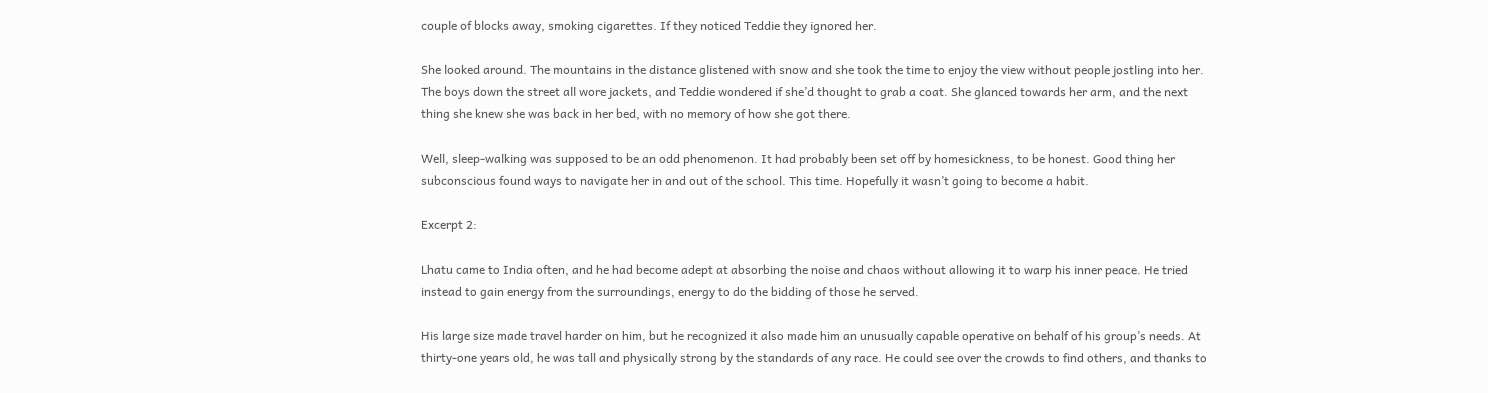couple of blocks away, smoking cigarettes. If they noticed Teddie they ignored her.

She looked around. The mountains in the distance glistened with snow and she took the time to enjoy the view without people jostling into her. The boys down the street all wore jackets, and Teddie wondered if she’d thought to grab a coat. She glanced towards her arm, and the next thing she knew she was back in her bed, with no memory of how she got there.

Well, sleep-walking was supposed to be an odd phenomenon. It had probably been set off by homesickness, to be honest. Good thing her subconscious found ways to navigate her in and out of the school. This time. Hopefully it wasn’t going to become a habit.

Excerpt 2:

Lhatu came to India often, and he had become adept at absorbing the noise and chaos without allowing it to warp his inner peace. He tried instead to gain energy from the surroundings, energy to do the bidding of those he served.

His large size made travel harder on him, but he recognized it also made him an unusually capable operative on behalf of his group’s needs. At thirty-one years old, he was tall and physically strong by the standards of any race. He could see over the crowds to find others, and thanks to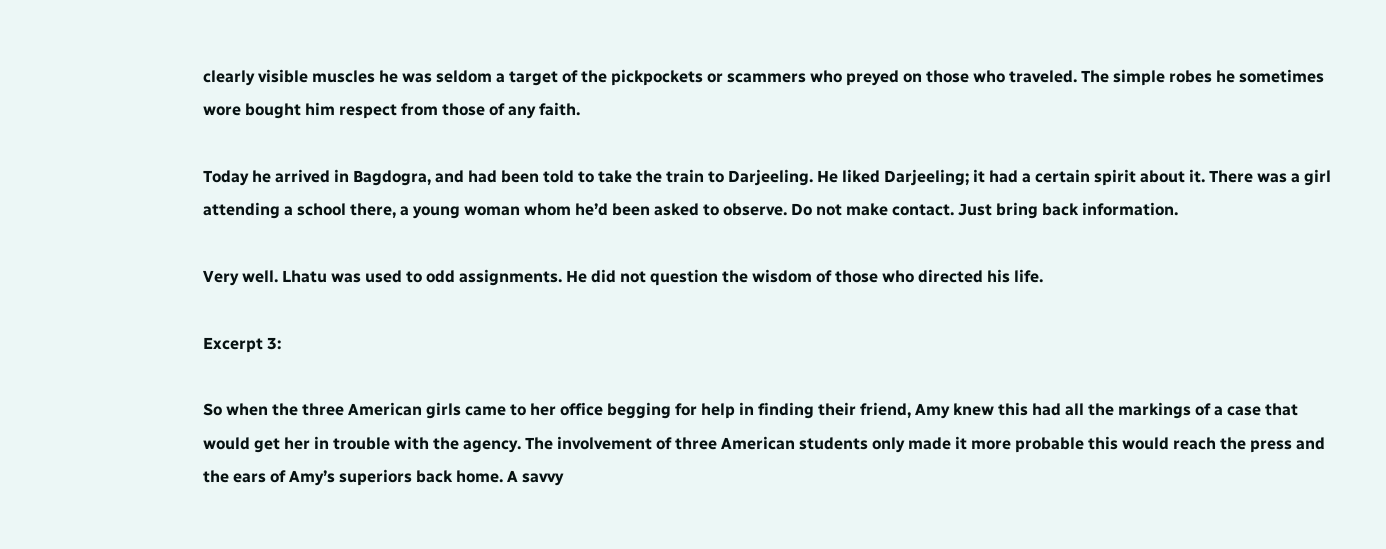clearly visible muscles he was seldom a target of the pickpockets or scammers who preyed on those who traveled. The simple robes he sometimes wore bought him respect from those of any faith.

Today he arrived in Bagdogra, and had been told to take the train to Darjeeling. He liked Darjeeling; it had a certain spirit about it. There was a girl attending a school there, a young woman whom he’d been asked to observe. Do not make contact. Just bring back information.

Very well. Lhatu was used to odd assignments. He did not question the wisdom of those who directed his life.

Excerpt 3:

So when the three American girls came to her office begging for help in finding their friend, Amy knew this had all the markings of a case that would get her in trouble with the agency. The involvement of three American students only made it more probable this would reach the press and the ears of Amy’s superiors back home. A savvy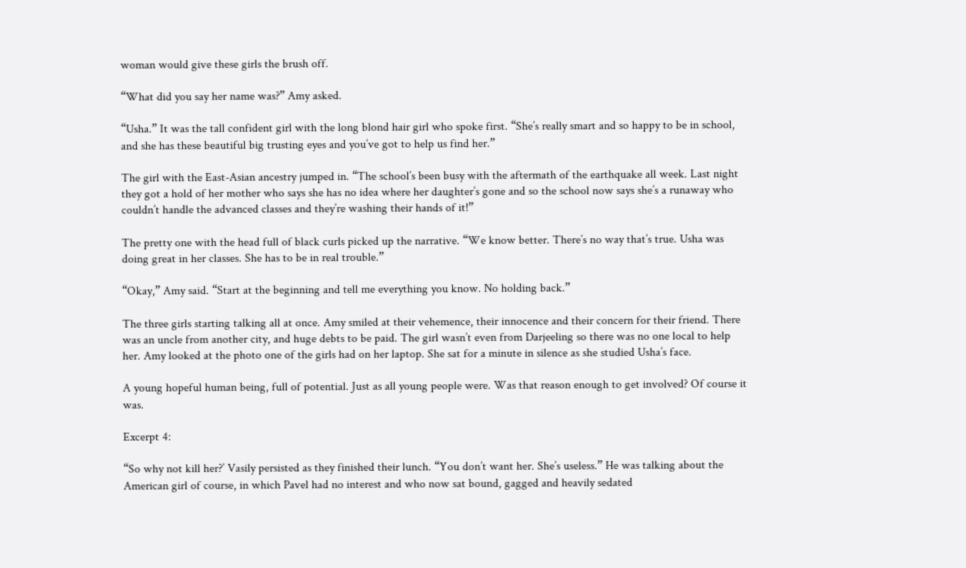woman would give these girls the brush off.

“What did you say her name was?” Amy asked.

“Usha.” It was the tall confident girl with the long blond hair girl who spoke first. “She’s really smart and so happy to be in school, and she has these beautiful big trusting eyes and you’ve got to help us find her.”

The girl with the East-Asian ancestry jumped in. “The school’s been busy with the aftermath of the earthquake all week. Last night they got a hold of her mother who says she has no idea where her daughter’s gone and so the school now says she’s a runaway who couldn’t handle the advanced classes and they’re washing their hands of it!”

The pretty one with the head full of black curls picked up the narrative. “We know better. There’s no way that’s true. Usha was doing great in her classes. She has to be in real trouble.”

“Okay,” Amy said. “Start at the beginning and tell me everything you know. No holding back.”

The three girls starting talking all at once. Amy smiled at their vehemence, their innocence and their concern for their friend. There was an uncle from another city, and huge debts to be paid. The girl wasn’t even from Darjeeling so there was no one local to help her. Amy looked at the photo one of the girls had on her laptop. She sat for a minute in silence as she studied Usha’s face.

A young hopeful human being, full of potential. Just as all young people were. Was that reason enough to get involved? Of course it was.

Excerpt 4:

“So why not kill her?’ Vasily persisted as they finished their lunch. “You don’t want her. She’s useless.” He was talking about the American girl of course, in which Pavel had no interest and who now sat bound, gagged and heavily sedated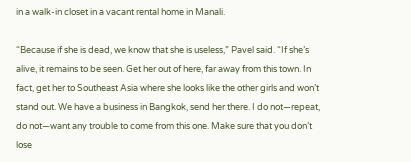in a walk-in closet in a vacant rental home in Manali.

“Because if she is dead, we know that she is useless,” Pavel said. “If she’s alive, it remains to be seen. Get her out of here, far away from this town. In fact, get her to Southeast Asia where she looks like the other girls and won’t stand out. We have a business in Bangkok, send her there. I do not—repeat, do not—want any trouble to come from this one. Make sure that you don’t lose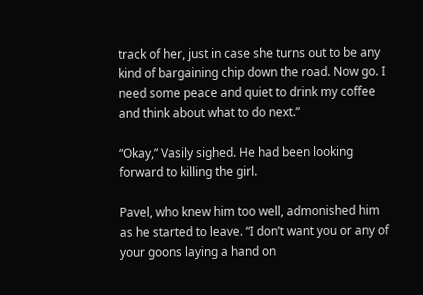track of her, just in case she turns out to be any kind of bargaining chip down the road. Now go. I need some peace and quiet to drink my coffee and think about what to do next.”

“Okay,” Vasily sighed. He had been looking forward to killing the girl.

Pavel, who knew him too well, admonished him as he started to leave. “I don’t want you or any of your goons laying a hand on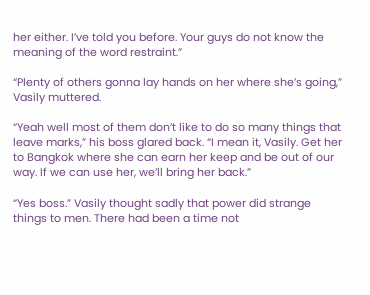her either. I’ve told you before. Your guys do not know the meaning of the word restraint.”

“Plenty of others gonna lay hands on her where she’s going,” Vasily muttered.

“Yeah well most of them don’t like to do so many things that leave marks,” his boss glared back. “I mean it, Vasily. Get her to Bangkok where she can earn her keep and be out of our way. If we can use her, we’ll bring her back.”

“Yes boss.” Vasily thought sadly that power did strange things to men. There had been a time not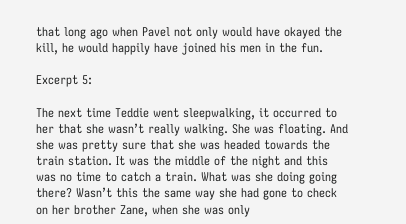that long ago when Pavel not only would have okayed the kill, he would happily have joined his men in the fun.

Excerpt 5:

The next time Teddie went sleepwalking, it occurred to her that she wasn’t really walking. She was floating. And she was pretty sure that she was headed towards the train station. It was the middle of the night and this was no time to catch a train. What was she doing going there? Wasn’t this the same way she had gone to check on her brother Zane, when she was only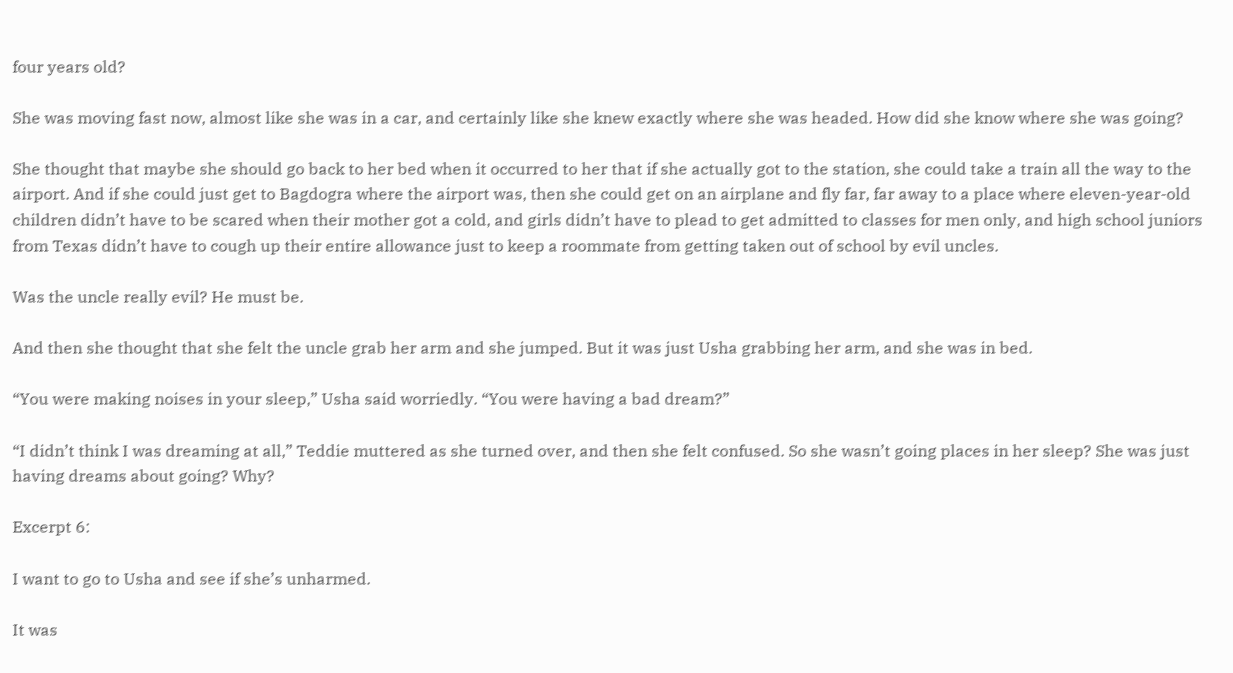four years old?

She was moving fast now, almost like she was in a car, and certainly like she knew exactly where she was headed. How did she know where she was going?

She thought that maybe she should go back to her bed when it occurred to her that if she actually got to the station, she could take a train all the way to the airport. And if she could just get to Bagdogra where the airport was, then she could get on an airplane and fly far, far away to a place where eleven-year-old children didn’t have to be scared when their mother got a cold, and girls didn’t have to plead to get admitted to classes for men only, and high school juniors from Texas didn’t have to cough up their entire allowance just to keep a roommate from getting taken out of school by evil uncles.

Was the uncle really evil? He must be.

And then she thought that she felt the uncle grab her arm and she jumped. But it was just Usha grabbing her arm, and she was in bed.

“You were making noises in your sleep,” Usha said worriedly. “You were having a bad dream?”

“I didn’t think I was dreaming at all,” Teddie muttered as she turned over, and then she felt confused. So she wasn’t going places in her sleep? She was just having dreams about going? Why?

Excerpt 6:

I want to go to Usha and see if she’s unharmed.

It was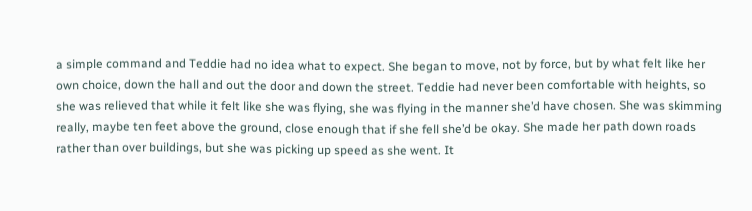a simple command and Teddie had no idea what to expect. She began to move, not by force, but by what felt like her own choice, down the hall and out the door and down the street. Teddie had never been comfortable with heights, so she was relieved that while it felt like she was flying, she was flying in the manner she’d have chosen. She was skimming really, maybe ten feet above the ground, close enough that if she fell she’d be okay. She made her path down roads rather than over buildings, but she was picking up speed as she went. It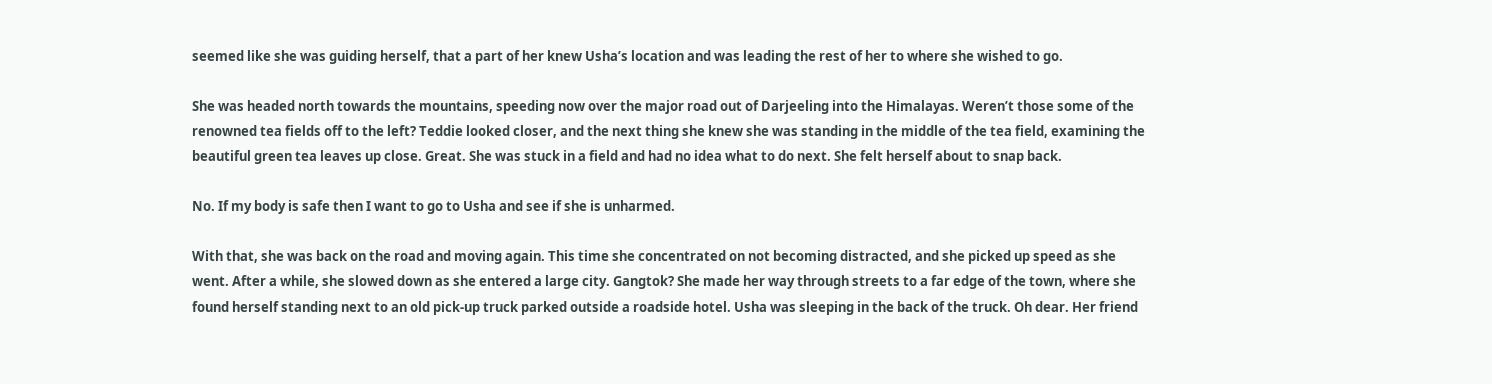seemed like she was guiding herself, that a part of her knew Usha’s location and was leading the rest of her to where she wished to go.

She was headed north towards the mountains, speeding now over the major road out of Darjeeling into the Himalayas. Weren’t those some of the renowned tea fields off to the left? Teddie looked closer, and the next thing she knew she was standing in the middle of the tea field, examining the beautiful green tea leaves up close. Great. She was stuck in a field and had no idea what to do next. She felt herself about to snap back.

No. If my body is safe then I want to go to Usha and see if she is unharmed.

With that, she was back on the road and moving again. This time she concentrated on not becoming distracted, and she picked up speed as she went. After a while, she slowed down as she entered a large city. Gangtok? She made her way through streets to a far edge of the town, where she found herself standing next to an old pick-up truck parked outside a roadside hotel. Usha was sleeping in the back of the truck. Oh dear. Her friend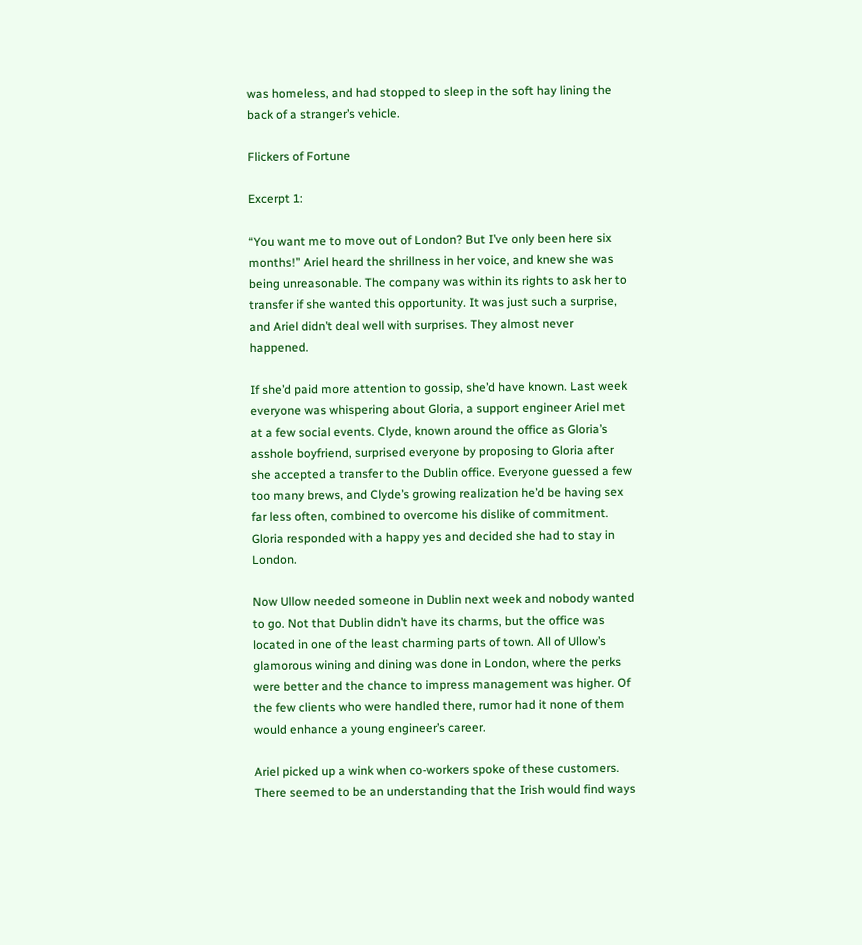was homeless, and had stopped to sleep in the soft hay lining the back of a stranger’s vehicle.

Flickers of Fortune

Excerpt 1:

“You want me to move out of London? But I’ve only been here six months!” Ariel heard the shrillness in her voice, and knew she was being unreasonable. The company was within its rights to ask her to transfer if she wanted this opportunity. It was just such a surprise, and Ariel didn’t deal well with surprises. They almost never happened.

If she’d paid more attention to gossip, she’d have known. Last week everyone was whispering about Gloria, a support engineer Ariel met at a few social events. Clyde, known around the office as Gloria’s asshole boyfriend, surprised everyone by proposing to Gloria after she accepted a transfer to the Dublin office. Everyone guessed a few too many brews, and Clyde’s growing realization he’d be having sex far less often, combined to overcome his dislike of commitment. Gloria responded with a happy yes and decided she had to stay in London.

Now Ullow needed someone in Dublin next week and nobody wanted to go. Not that Dublin didn’t have its charms, but the office was located in one of the least charming parts of town. All of Ullow’s glamorous wining and dining was done in London, where the perks were better and the chance to impress management was higher. Of the few clients who were handled there, rumor had it none of them would enhance a young engineer’s career.

Ariel picked up a wink when co-workers spoke of these customers. There seemed to be an understanding that the Irish would find ways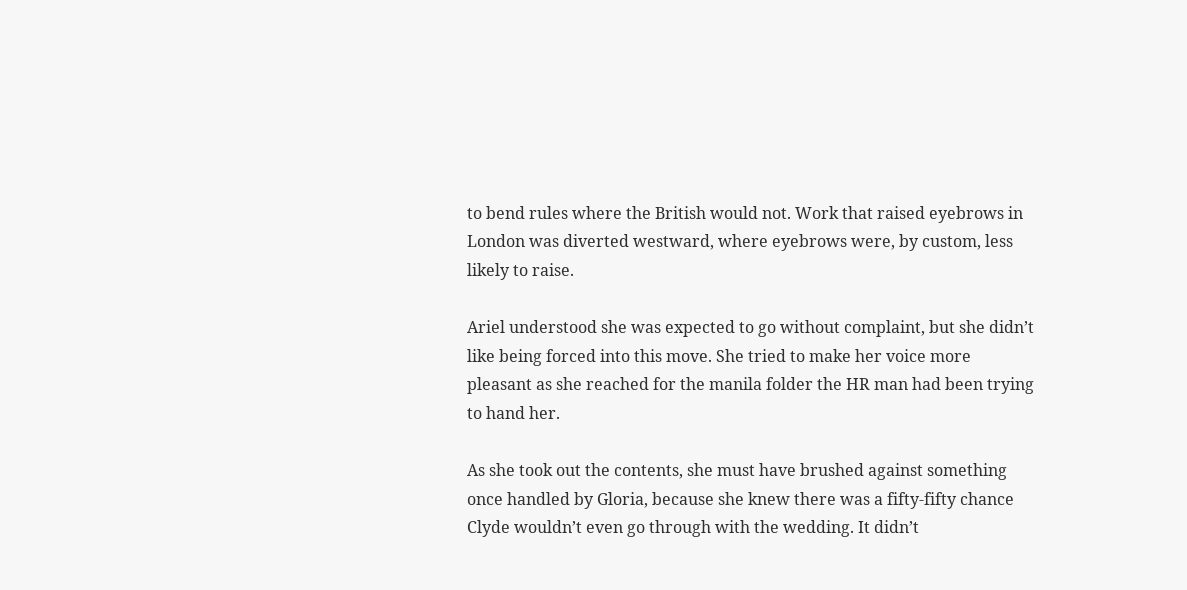to bend rules where the British would not. Work that raised eyebrows in London was diverted westward, where eyebrows were, by custom, less likely to raise.

Ariel understood she was expected to go without complaint, but she didn’t like being forced into this move. She tried to make her voice more pleasant as she reached for the manila folder the HR man had been trying to hand her.

As she took out the contents, she must have brushed against something once handled by Gloria, because she knew there was a fifty-fifty chance Clyde wouldn’t even go through with the wedding. It didn’t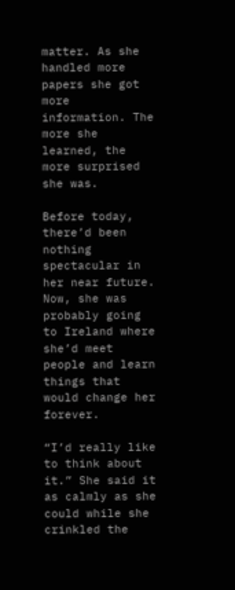matter. As she handled more papers she got more information. The more she learned, the more surprised she was.

Before today, there’d been nothing spectacular in her near future. Now, she was probably going to Ireland where she’d meet people and learn things that would change her forever.

“I’d really like to think about it.” She said it as calmly as she could while she crinkled the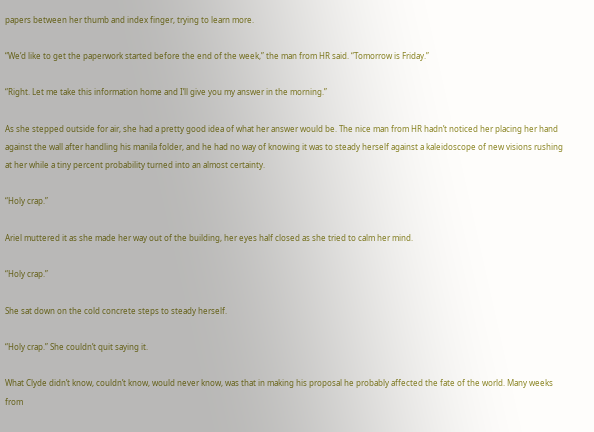papers between her thumb and index finger, trying to learn more.

“We’d like to get the paperwork started before the end of the week,” the man from HR said. “Tomorrow is Friday.”

“Right. Let me take this information home and I’ll give you my answer in the morning.”

As she stepped outside for air, she had a pretty good idea of what her answer would be. The nice man from HR hadn’t noticed her placing her hand against the wall after handling his manila folder, and he had no way of knowing it was to steady herself against a kaleidoscope of new visions rushing at her while a tiny percent probability turned into an almost certainty.

“Holy crap.”

Ariel muttered it as she made her way out of the building, her eyes half closed as she tried to calm her mind.

“Holy crap.”

She sat down on the cold concrete steps to steady herself.

“Holy crap.” She couldn’t quit saying it.

What Clyde didn’t know, couldn’t know, would never know, was that in making his proposal he probably affected the fate of the world. Many weeks from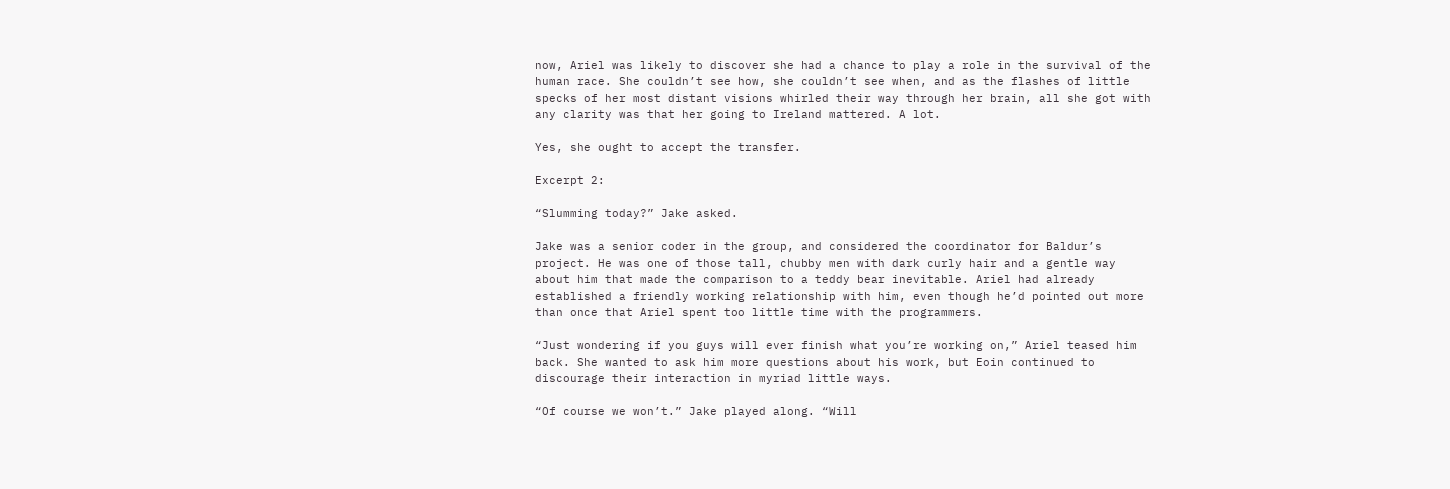now, Ariel was likely to discover she had a chance to play a role in the survival of the human race. She couldn’t see how, she couldn’t see when, and as the flashes of little specks of her most distant visions whirled their way through her brain, all she got with any clarity was that her going to Ireland mattered. A lot.

Yes, she ought to accept the transfer.

Excerpt 2:

“Slumming today?” Jake asked.

Jake was a senior coder in the group, and considered the coordinator for Baldur’s project. He was one of those tall, chubby men with dark curly hair and a gentle way about him that made the comparison to a teddy bear inevitable. Ariel had already established a friendly working relationship with him, even though he’d pointed out more than once that Ariel spent too little time with the programmers.

“Just wondering if you guys will ever finish what you’re working on,” Ariel teased him back. She wanted to ask him more questions about his work, but Eoin continued to discourage their interaction in myriad little ways.

“Of course we won’t.” Jake played along. “Will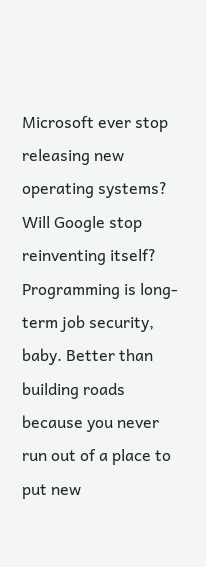Microsoft ever stop releasing new operating systems? Will Google stop reinventing itself? Programming is long-term job security, baby. Better than building roads because you never run out of a place to put new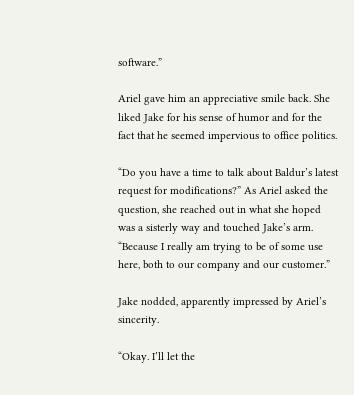software.”

Ariel gave him an appreciative smile back. She liked Jake for his sense of humor and for the fact that he seemed impervious to office politics.

“Do you have a time to talk about Baldur’s latest request for modifications?” As Ariel asked the question, she reached out in what she hoped was a sisterly way and touched Jake’s arm. “Because I really am trying to be of some use here, both to our company and our customer.”

Jake nodded, apparently impressed by Ariel’s sincerity.

“Okay. I’ll let the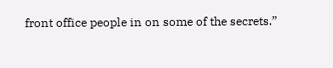front office people in on some of the secrets.”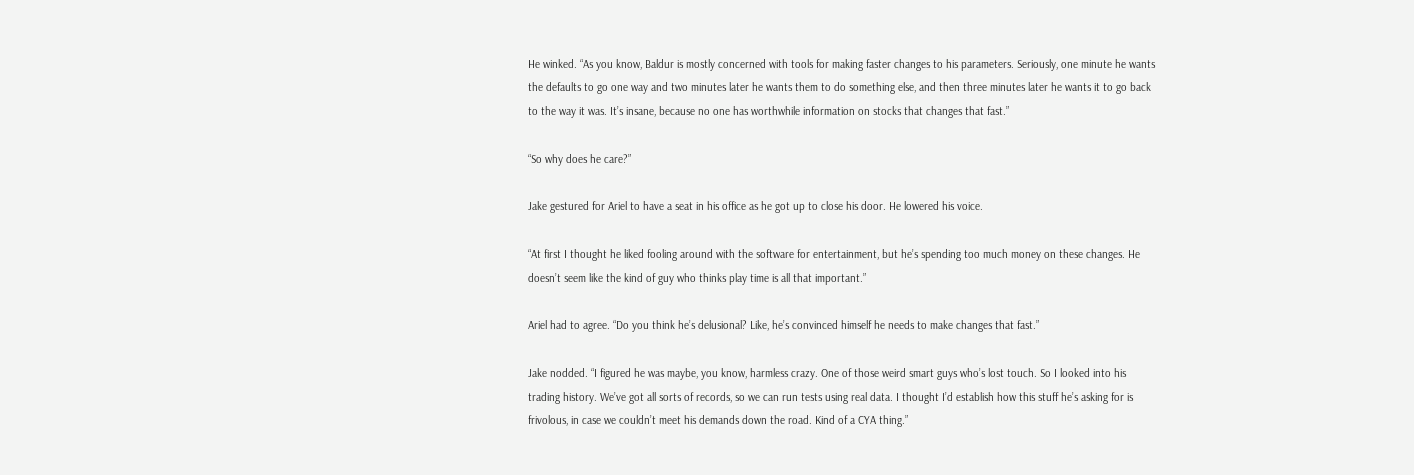He winked. “As you know, Baldur is mostly concerned with tools for making faster changes to his parameters. Seriously, one minute he wants the defaults to go one way and two minutes later he wants them to do something else, and then three minutes later he wants it to go back to the way it was. It’s insane, because no one has worthwhile information on stocks that changes that fast.”

“So why does he care?”

Jake gestured for Ariel to have a seat in his office as he got up to close his door. He lowered his voice.

“At first I thought he liked fooling around with the software for entertainment, but he’s spending too much money on these changes. He doesn’t seem like the kind of guy who thinks play time is all that important.”

Ariel had to agree. “Do you think he’s delusional? Like, he’s convinced himself he needs to make changes that fast.”

Jake nodded. “I figured he was maybe, you know, harmless crazy. One of those weird smart guys who’s lost touch. So I looked into his trading history. We’ve got all sorts of records, so we can run tests using real data. I thought I’d establish how this stuff he’s asking for is frivolous, in case we couldn’t meet his demands down the road. Kind of a CYA thing.”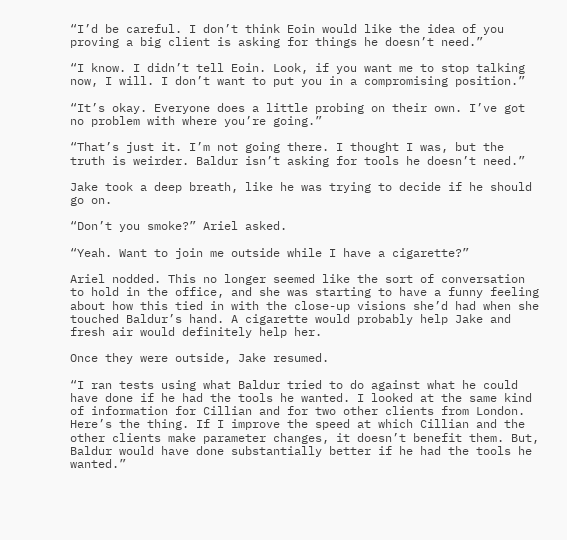“I’d be careful. I don’t think Eoin would like the idea of you proving a big client is asking for things he doesn’t need.”

“I know. I didn’t tell Eoin. Look, if you want me to stop talking now, I will. I don’t want to put you in a compromising position.”

“It’s okay. Everyone does a little probing on their own. I’ve got no problem with where you’re going.”

“That’s just it. I’m not going there. I thought I was, but the truth is weirder. Baldur isn’t asking for tools he doesn’t need.”

Jake took a deep breath, like he was trying to decide if he should go on.

“Don’t you smoke?” Ariel asked.

“Yeah. Want to join me outside while I have a cigarette?”

Ariel nodded. This no longer seemed like the sort of conversation to hold in the office, and she was starting to have a funny feeling about how this tied in with the close-up visions she’d had when she touched Baldur’s hand. A cigarette would probably help Jake and fresh air would definitely help her.

Once they were outside, Jake resumed.

“I ran tests using what Baldur tried to do against what he could have done if he had the tools he wanted. I looked at the same kind of information for Cillian and for two other clients from London. Here’s the thing. If I improve the speed at which Cillian and the other clients make parameter changes, it doesn’t benefit them. But, Baldur would have done substantially better if he had the tools he wanted.”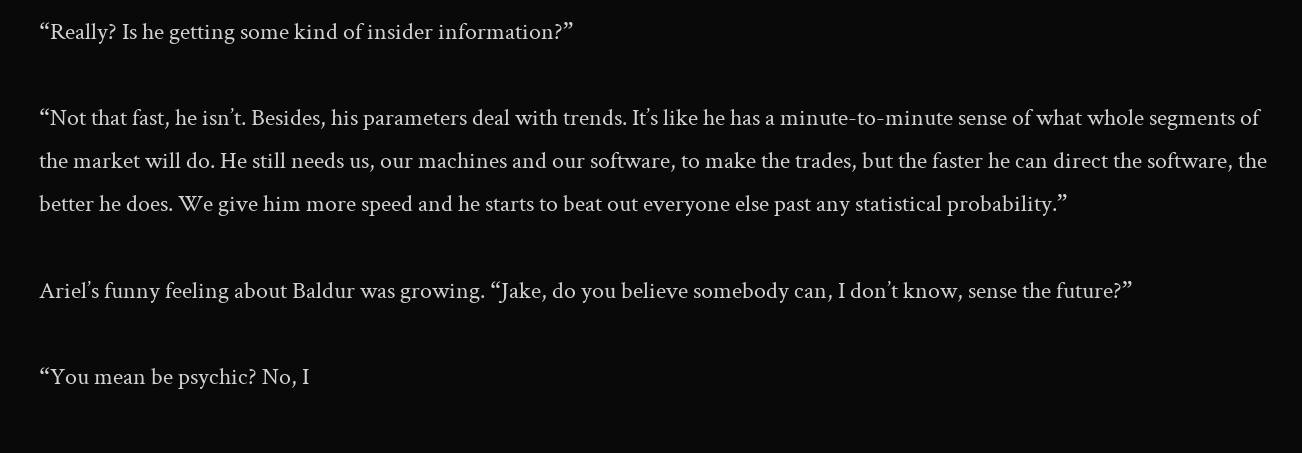“Really? Is he getting some kind of insider information?”

“Not that fast, he isn’t. Besides, his parameters deal with trends. It’s like he has a minute-to-minute sense of what whole segments of the market will do. He still needs us, our machines and our software, to make the trades, but the faster he can direct the software, the better he does. We give him more speed and he starts to beat out everyone else past any statistical probability.”

Ariel’s funny feeling about Baldur was growing. “Jake, do you believe somebody can, I don’t know, sense the future?”

“You mean be psychic? No, I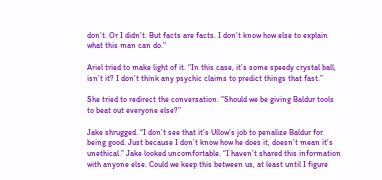don’t. Or I didn’t. But facts are facts. I don’t know how else to explain what this man can do.”

Ariel tried to make light of it. “In this case, it’s some speedy crystal ball, isn’t it? I don’t think any psychic claims to predict things that fast.”

She tried to redirect the conversation. “Should we be giving Baldur tools to beat out everyone else?”

Jake shrugged. “I don’t see that it’s Ullow’s job to penalize Baldur for being good. Just because I don’t know how he does it, doesn’t mean it’s unethical.” Jake looked uncomfortable. “I haven’t shared this information with anyone else. Could we keep this between us, at least until I figure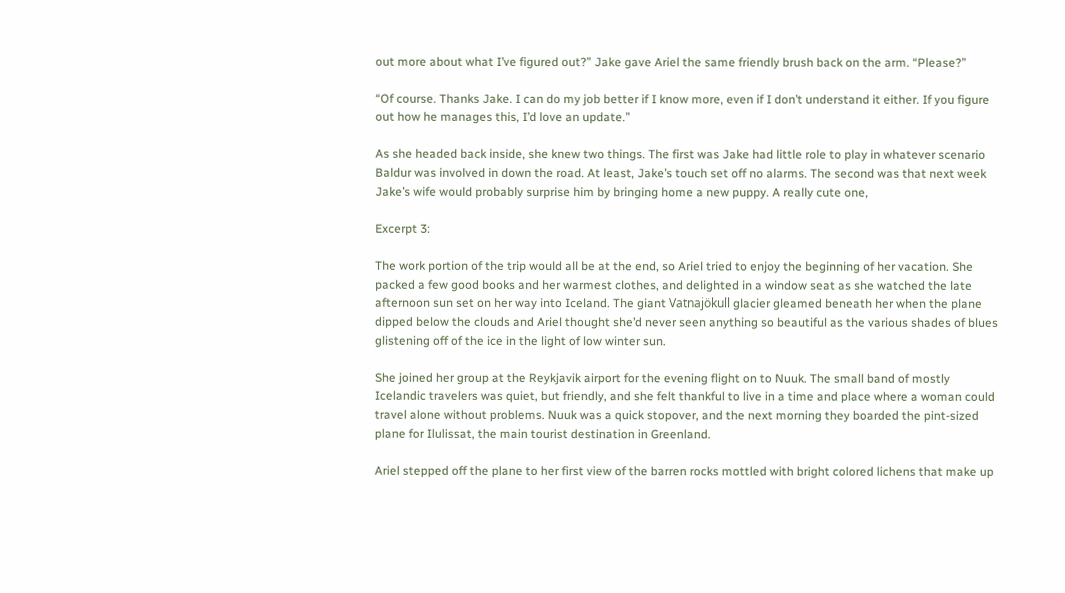out more about what I’ve figured out?” Jake gave Ariel the same friendly brush back on the arm. “Please?”

“Of course. Thanks Jake. I can do my job better if I know more, even if I don’t understand it either. If you figure out how he manages this, I’d love an update.”

As she headed back inside, she knew two things. The first was Jake had little role to play in whatever scenario Baldur was involved in down the road. At least, Jake’s touch set off no alarms. The second was that next week Jake’s wife would probably surprise him by bringing home a new puppy. A really cute one,

Excerpt 3:

The work portion of the trip would all be at the end, so Ariel tried to enjoy the beginning of her vacation. She packed a few good books and her warmest clothes, and delighted in a window seat as she watched the late afternoon sun set on her way into Iceland. The giant Vatnajökull glacier gleamed beneath her when the plane dipped below the clouds and Ariel thought she’d never seen anything so beautiful as the various shades of blues glistening off of the ice in the light of low winter sun.

She joined her group at the Reykjavik airport for the evening flight on to Nuuk. The small band of mostly Icelandic travelers was quiet, but friendly, and she felt thankful to live in a time and place where a woman could travel alone without problems. Nuuk was a quick stopover, and the next morning they boarded the pint-sized plane for Ilulissat, the main tourist destination in Greenland.

Ariel stepped off the plane to her first view of the barren rocks mottled with bright colored lichens that make up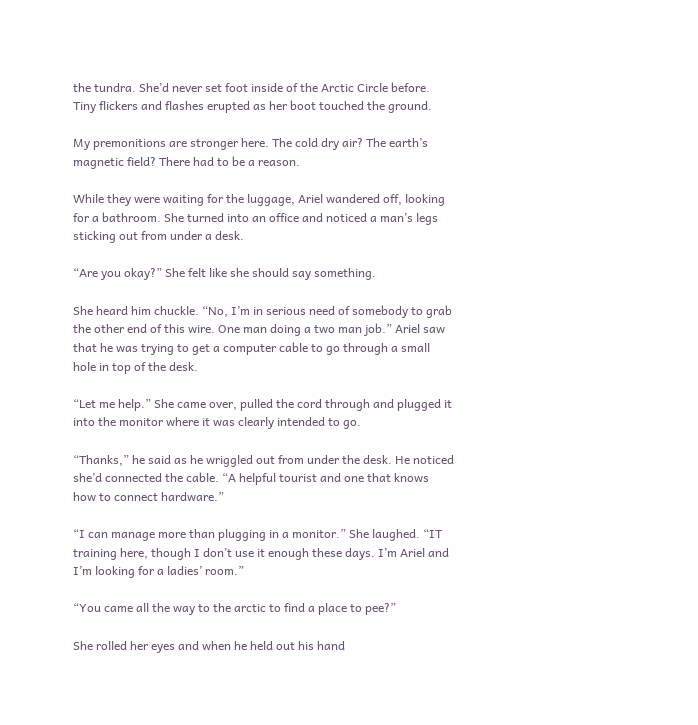the tundra. She’d never set foot inside of the Arctic Circle before. Tiny flickers and flashes erupted as her boot touched the ground.

My premonitions are stronger here. The cold dry air? The earth’s magnetic field? There had to be a reason.

While they were waiting for the luggage, Ariel wandered off, looking for a bathroom. She turned into an office and noticed a man’s legs sticking out from under a desk.

“Are you okay?” She felt like she should say something.

She heard him chuckle. “No, I’m in serious need of somebody to grab the other end of this wire. One man doing a two man job.” Ariel saw that he was trying to get a computer cable to go through a small hole in top of the desk.

“Let me help.” She came over, pulled the cord through and plugged it into the monitor where it was clearly intended to go.

“Thanks,” he said as he wriggled out from under the desk. He noticed she’d connected the cable. “A helpful tourist and one that knows how to connect hardware.”

“I can manage more than plugging in a monitor.” She laughed. “IT training here, though I don’t use it enough these days. I’m Ariel and I’m looking for a ladies’ room.”

“You came all the way to the arctic to find a place to pee?”

She rolled her eyes and when he held out his hand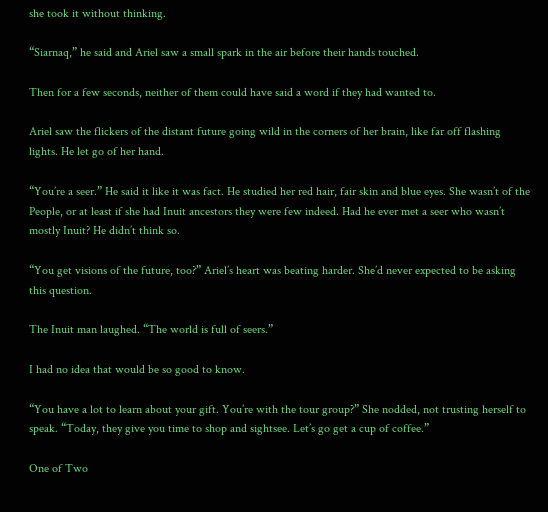she took it without thinking.

“Siarnaq,” he said and Ariel saw a small spark in the air before their hands touched.

Then for a few seconds, neither of them could have said a word if they had wanted to.

Ariel saw the flickers of the distant future going wild in the corners of her brain, like far off flashing lights. He let go of her hand.

“You’re a seer.” He said it like it was fact. He studied her red hair, fair skin and blue eyes. She wasn’t of the People, or at least if she had Inuit ancestors they were few indeed. Had he ever met a seer who wasn’t mostly Inuit? He didn’t think so.

“You get visions of the future, too?” Ariel’s heart was beating harder. She’d never expected to be asking this question.

The Inuit man laughed. “The world is full of seers.”

I had no idea that would be so good to know.

“You have a lot to learn about your gift. You’re with the tour group?” She nodded, not trusting herself to speak. “Today, they give you time to shop and sightsee. Let’s go get a cup of coffee.”

One of Two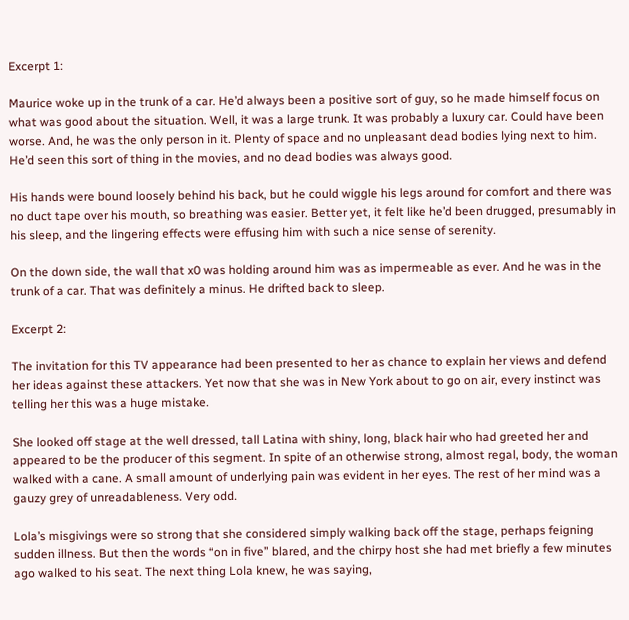Excerpt 1:

Maurice woke up in the trunk of a car. He’d always been a positive sort of guy, so he made himself focus on what was good about the situation. Well, it was a large trunk. It was probably a luxury car. Could have been worse. And, he was the only person in it. Plenty of space and no unpleasant dead bodies lying next to him. He’d seen this sort of thing in the movies, and no dead bodies was always good.

His hands were bound loosely behind his back, but he could wiggle his legs around for comfort and there was no duct tape over his mouth, so breathing was easier. Better yet, it felt like he’d been drugged, presumably in his sleep, and the lingering effects were effusing him with such a nice sense of serenity.

On the down side, the wall that x0 was holding around him was as impermeable as ever. And he was in the trunk of a car. That was definitely a minus. He drifted back to sleep.

Excerpt 2:

The invitation for this TV appearance had been presented to her as chance to explain her views and defend her ideas against these attackers. Yet now that she was in New York about to go on air, every instinct was telling her this was a huge mistake.

She looked off stage at the well dressed, tall Latina with shiny, long, black hair who had greeted her and appeared to be the producer of this segment. In spite of an otherwise strong, almost regal, body, the woman walked with a cane. A small amount of underlying pain was evident in her eyes. The rest of her mind was a gauzy grey of unreadableness. Very odd.

Lola’s misgivings were so strong that she considered simply walking back off the stage, perhaps feigning sudden illness. But then the words “on in five” blared, and the chirpy host she had met briefly a few minutes ago walked to his seat. The next thing Lola knew, he was saying,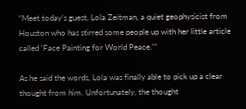“Meet today’s guest, Lola Zeitman, a quiet geophysicist from Houston who has stirred some people up with her little article called ‘Face Painting for World Peace.’”

As he said the words, Lola was finally able to pick up a clear thought from him. Unfortunately, the thought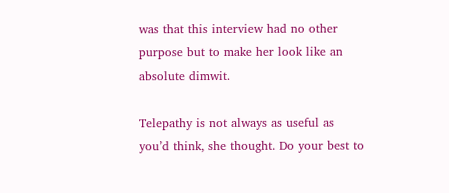was that this interview had no other purpose but to make her look like an absolute dimwit.

Telepathy is not always as useful as you’d think, she thought. Do your best to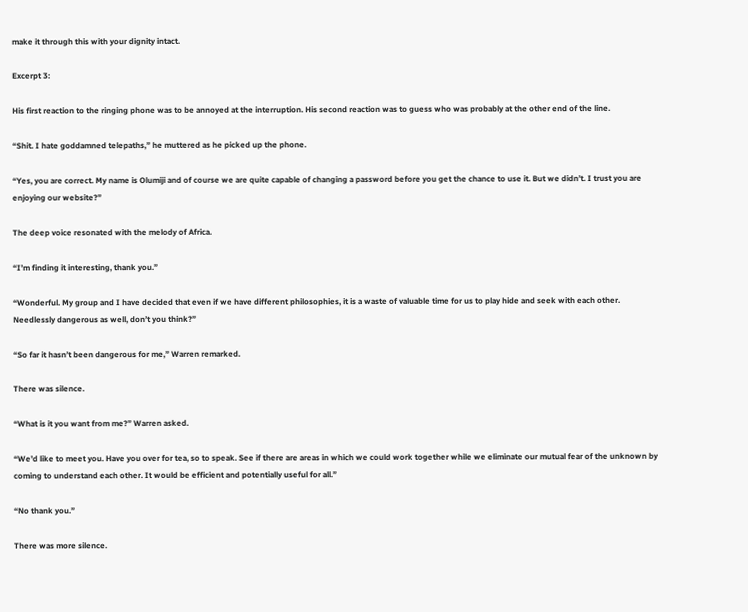make it through this with your dignity intact.

Excerpt 3:

His first reaction to the ringing phone was to be annoyed at the interruption. His second reaction was to guess who was probably at the other end of the line.

“Shit. I hate goddamned telepaths,” he muttered as he picked up the phone.

“Yes, you are correct. My name is Olumiji and of course we are quite capable of changing a password before you get the chance to use it. But we didn’t. I trust you are enjoying our website?”

The deep voice resonated with the melody of Africa.

“I’m finding it interesting, thank you.”

“Wonderful. My group and I have decided that even if we have different philosophies, it is a waste of valuable time for us to play hide and seek with each other. Needlessly dangerous as well, don’t you think?”

“So far it hasn’t been dangerous for me,” Warren remarked.

There was silence.

“What is it you want from me?” Warren asked.

“We’d like to meet you. Have you over for tea, so to speak. See if there are areas in which we could work together while we eliminate our mutual fear of the unknown by coming to understand each other. It would be efficient and potentially useful for all.”

“No thank you.”

There was more silence.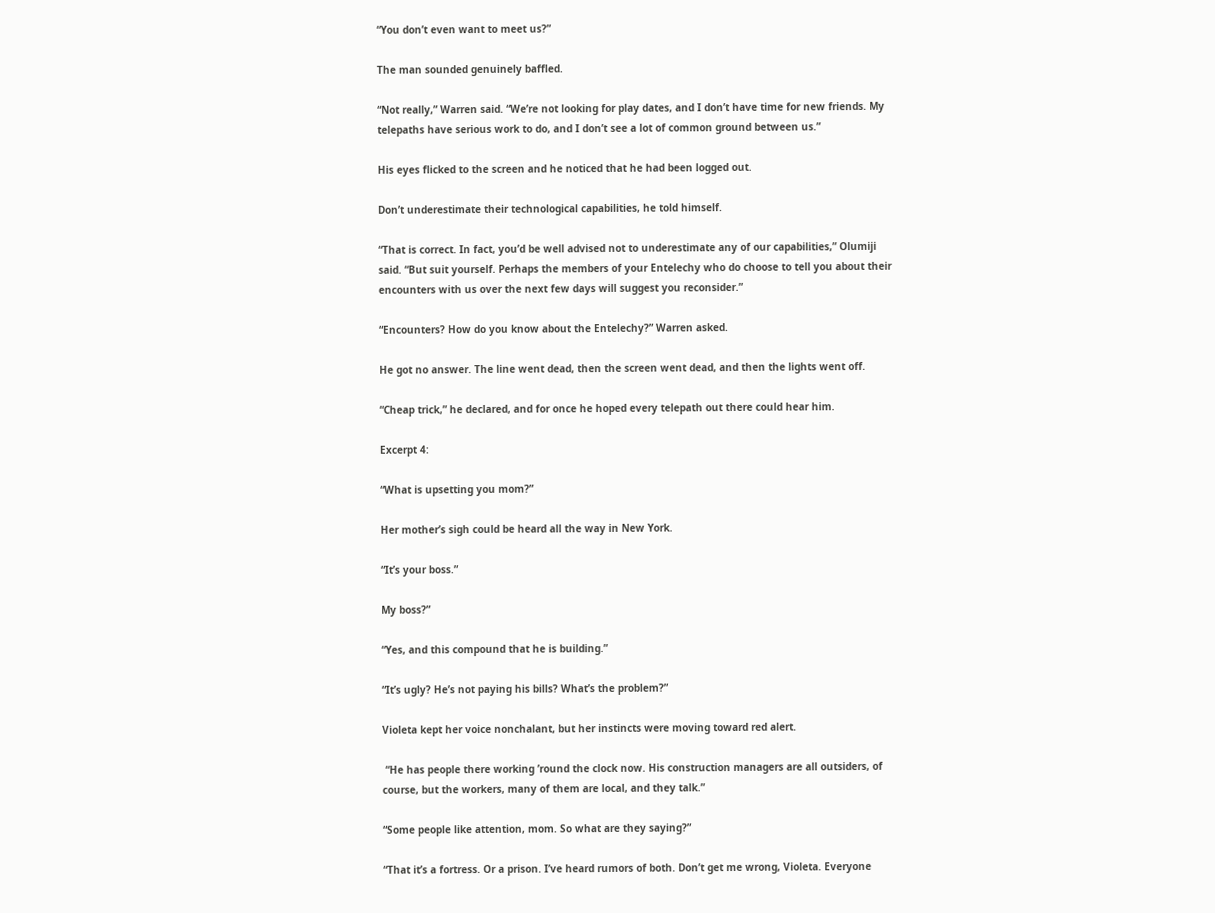“You don’t even want to meet us?”

The man sounded genuinely baffled.

“Not really,” Warren said. “We’re not looking for play dates, and I don’t have time for new friends. My telepaths have serious work to do, and I don’t see a lot of common ground between us.”

His eyes flicked to the screen and he noticed that he had been logged out.

Don’t underestimate their technological capabilities, he told himself.

“That is correct. In fact, you’d be well advised not to underestimate any of our capabilities,” Olumiji said. “But suit yourself. Perhaps the members of your Entelechy who do choose to tell you about their encounters with us over the next few days will suggest you reconsider.”

“Encounters? How do you know about the Entelechy?” Warren asked.

He got no answer. The line went dead, then the screen went dead, and then the lights went off.

“Cheap trick,” he declared, and for once he hoped every telepath out there could hear him.

Excerpt 4:

“What is upsetting you mom?”

Her mother’s sigh could be heard all the way in New York.

“It’s your boss.”

My boss?”

“Yes, and this compound that he is building.”

“It’s ugly? He’s not paying his bills? What’s the problem?”

Violeta kept her voice nonchalant, but her instincts were moving toward red alert.

 “He has people there working ’round the clock now. His construction managers are all outsiders, of course, but the workers, many of them are local, and they talk.”

“Some people like attention, mom. So what are they saying?”

“That it’s a fortress. Or a prison. I’ve heard rumors of both. Don’t get me wrong, Violeta. Everyone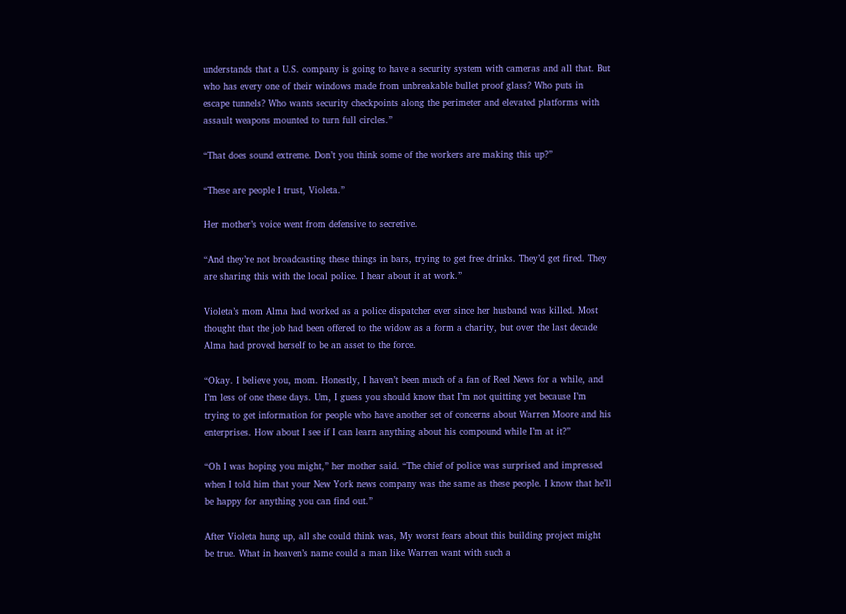understands that a U.S. company is going to have a security system with cameras and all that. But who has every one of their windows made from unbreakable bullet proof glass? Who puts in escape tunnels? Who wants security checkpoints along the perimeter and elevated platforms with assault weapons mounted to turn full circles.”

“That does sound extreme. Don’t you think some of the workers are making this up?”

“These are people I trust, Violeta.”

Her mother’s voice went from defensive to secretive.

“And they’re not broadcasting these things in bars, trying to get free drinks. They’d get fired. They are sharing this with the local police. I hear about it at work.”

Violeta’s mom Alma had worked as a police dispatcher ever since her husband was killed. Most thought that the job had been offered to the widow as a form a charity, but over the last decade Alma had proved herself to be an asset to the force.

“Okay. I believe you, mom. Honestly, I haven’t been much of a fan of Reel News for a while, and I’m less of one these days. Um, I guess you should know that I’m not quitting yet because I’m trying to get information for people who have another set of concerns about Warren Moore and his enterprises. How about I see if I can learn anything about his compound while I’m at it?”

“Oh I was hoping you might,” her mother said. “The chief of police was surprised and impressed when I told him that your New York news company was the same as these people. I know that he’ll be happy for anything you can find out.”

After Violeta hung up, all she could think was, My worst fears about this building project might be true. What in heaven’s name could a man like Warren want with such a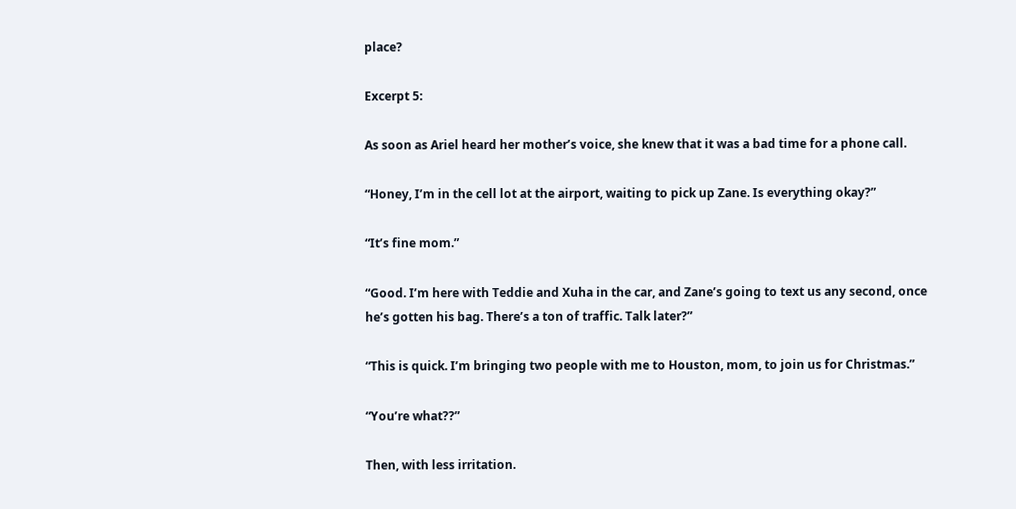place?

Excerpt 5:

As soon as Ariel heard her mother’s voice, she knew that it was a bad time for a phone call.

“Honey, I’m in the cell lot at the airport, waiting to pick up Zane. Is everything okay?”

“It’s fine mom.”

“Good. I’m here with Teddie and Xuha in the car, and Zane’s going to text us any second, once he’s gotten his bag. There’s a ton of traffic. Talk later?”

“This is quick. I’m bringing two people with me to Houston, mom, to join us for Christmas.”

“You’re what??”

Then, with less irritation.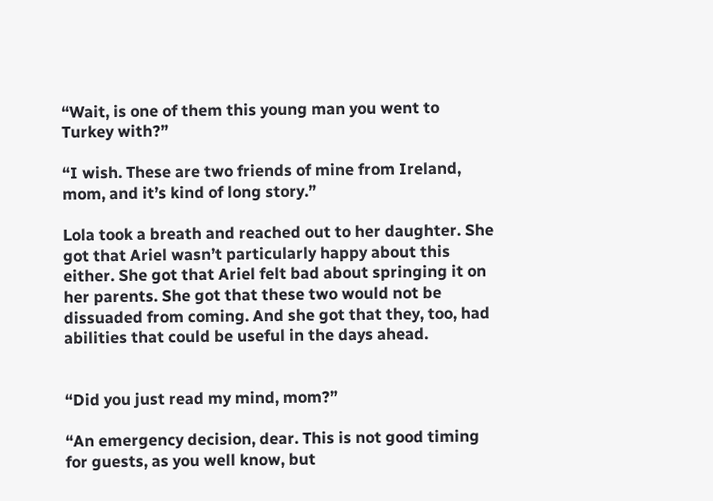“Wait, is one of them this young man you went to Turkey with?”

“I wish. These are two friends of mine from Ireland, mom, and it’s kind of long story.”

Lola took a breath and reached out to her daughter. She got that Ariel wasn’t particularly happy about this either. She got that Ariel felt bad about springing it on her parents. She got that these two would not be dissuaded from coming. And she got that they, too, had abilities that could be useful in the days ahead.


“Did you just read my mind, mom?”

“An emergency decision, dear. This is not good timing for guests, as you well know, but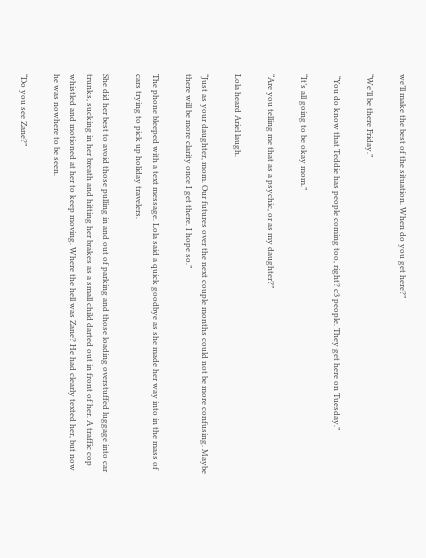we’ll make the best of the situation. When do you get here?”

“We’ll be there Friday.”

 “You do know that Teddie has people coming too, right? c3 people. They get here on Tuesday.”

“It’s all going to be okay mom.”

“Are you telling me that as a psychic, or as my daughter?”

Lola heard Ariel laugh.

“Just as your daughter, mom. Our futures over the next couple months could not be more confusing. Maybe there will be more clarity once I get there. I hope so.”

The phone bleeped with a text message. Lola said a quick goodbye as she made her way into in the mass of cars trying to pick up holiday travelers.

She did her best to avoid those pulling in and out of parking and those loading overstuffed luggage into car trunks, sucking in her breath and hitting her brakes as a small child darted out in front of her. A traffic cop whistled and motioned at her to keep moving. Where the hell was Zane? He had clearly texted her, but now he was nowhere to be seen.

“Do you see Zane?”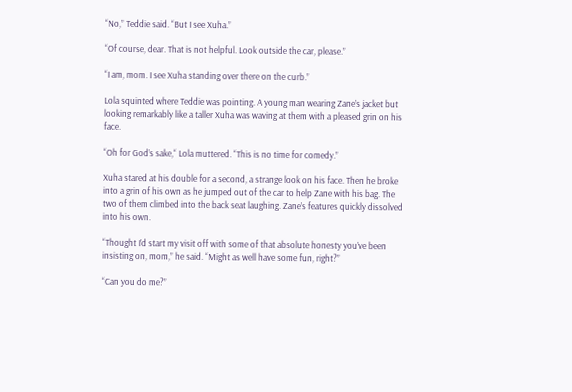“No,” Teddie said. “But I see Xuha.”

“Of course, dear. That is not helpful. Look outside the car, please.”

“I am, mom. I see Xuha standing over there on the curb.”

Lola squinted where Teddie was pointing. A young man wearing Zane’s jacket but looking remarkably like a taller Xuha was waving at them with a pleased grin on his face.

“Oh for God’s sake,“ Lola muttered. “This is no time for comedy.”

Xuha stared at his double for a second, a strange look on his face. Then he broke into a grin of his own as he jumped out of the car to help Zane with his bag. The two of them climbed into the back seat laughing. Zane’s features quickly dissolved into his own.

“Thought I’d start my visit off with some of that absolute honesty you’ve been insisting on, mom,” he said. “Might as well have some fun, right?”

“Can you do me?”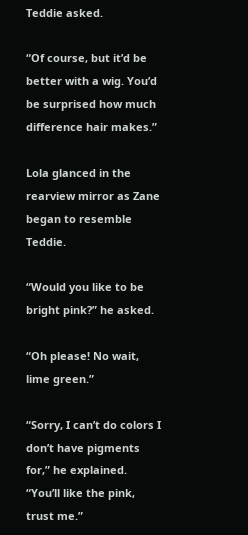Teddie asked.

“Of course, but it’d be better with a wig. You’d be surprised how much difference hair makes.”

Lola glanced in the rearview mirror as Zane began to resemble Teddie.

“Would you like to be bright pink?” he asked.

“Oh please! No wait, lime green.”

“Sorry, I can’t do colors I don’t have pigments for,” he explained. “You’ll like the pink, trust me.”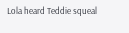Lola heard Teddie squeal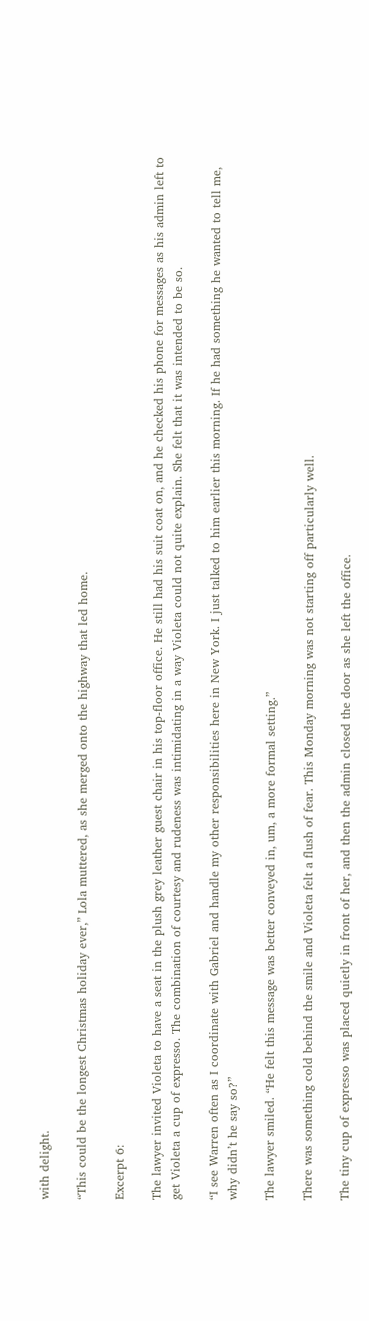with delight.

“This could be the longest Christmas holiday ever,” Lola muttered, as she merged onto the highway that led home.

Excerpt 6:

The lawyer invited Violeta to have a seat in the plush grey leather guest chair in his top-floor office. He still had his suit coat on, and he checked his phone for messages as his admin left to get Violeta a cup of expresso. The combination of courtesy and rudeness was intimidating in a way Violeta could not quite explain. She felt that it was intended to be so.

“I see Warren often as I coordinate with Gabriel and handle my other responsibilities here in New York. I just talked to him earlier this morning. If he had something he wanted to tell me, why didn’t he say so?”

The lawyer smiled. “He felt this message was better conveyed in, um, a more formal setting.”

There was something cold behind the smile and Violeta felt a flush of fear. This Monday morning was not starting off particularly well.

The tiny cup of expresso was placed quietly in front of her, and then the admin closed the door as she left the office.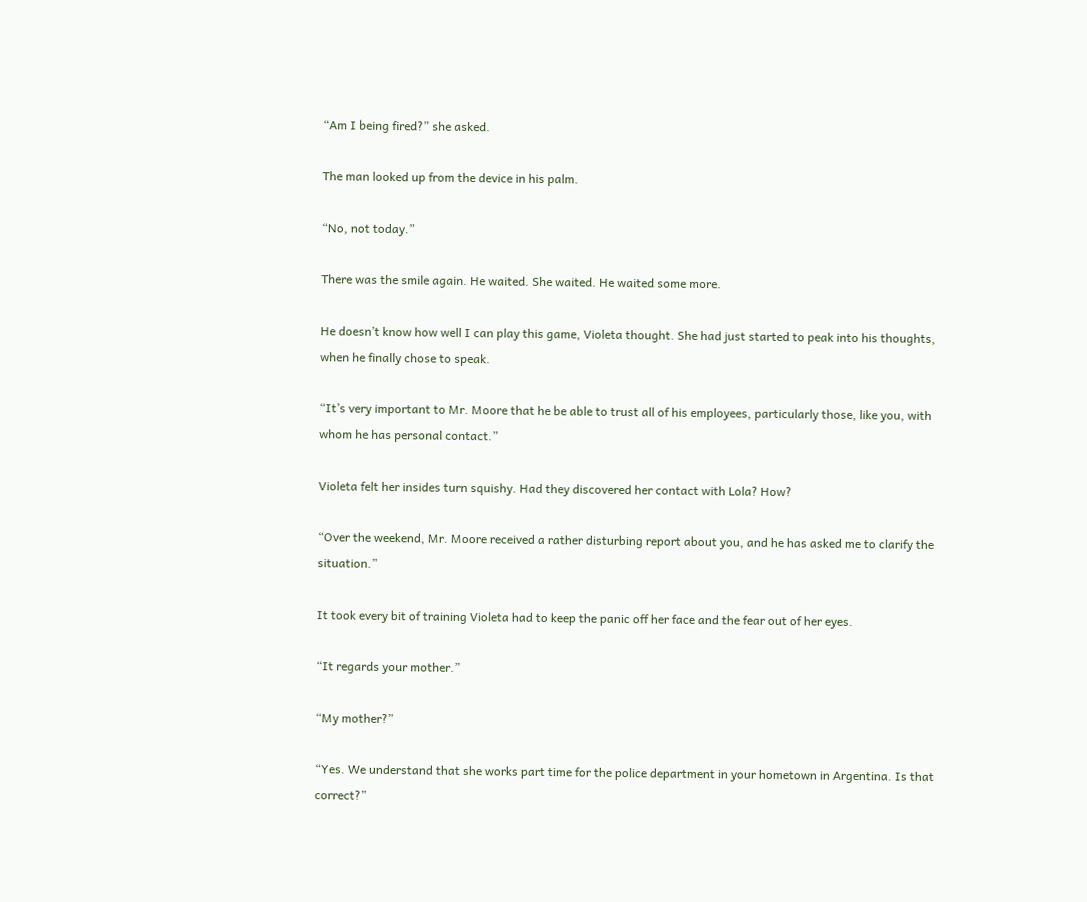“Am I being fired?” she asked.

The man looked up from the device in his palm.

“No, not today.”

There was the smile again. He waited. She waited. He waited some more.

He doesn’t know how well I can play this game, Violeta thought. She had just started to peak into his thoughts, when he finally chose to speak.

“It’s very important to Mr. Moore that he be able to trust all of his employees, particularly those, like you, with whom he has personal contact.”

Violeta felt her insides turn squishy. Had they discovered her contact with Lola? How?

“Over the weekend, Mr. Moore received a rather disturbing report about you, and he has asked me to clarify the situation.”

It took every bit of training Violeta had to keep the panic off her face and the fear out of her eyes.

“It regards your mother.”

“My mother?”

“Yes. We understand that she works part time for the police department in your hometown in Argentina. Is that correct?”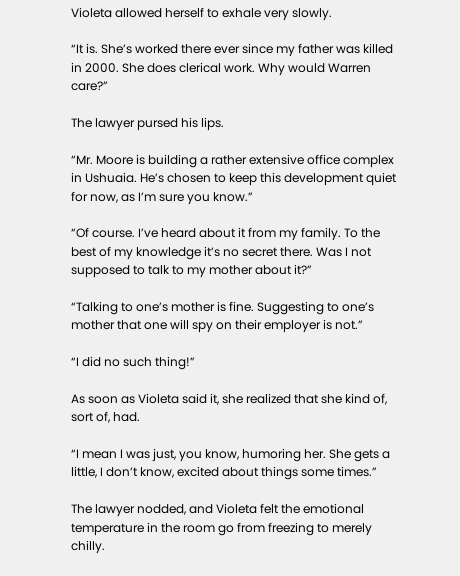Violeta allowed herself to exhale very slowly.

“It is. She’s worked there ever since my father was killed in 2000. She does clerical work. Why would Warren care?”

The lawyer pursed his lips.

“Mr. Moore is building a rather extensive office complex in Ushuaia. He’s chosen to keep this development quiet for now, as I’m sure you know.”

“Of course. I’ve heard about it from my family. To the best of my knowledge it’s no secret there. Was I not supposed to talk to my mother about it?”

“Talking to one’s mother is fine. Suggesting to one’s mother that one will spy on their employer is not.”

“I did no such thing!”

As soon as Violeta said it, she realized that she kind of, sort of, had.

“I mean I was just, you know, humoring her. She gets a little, I don’t know, excited about things some times.”

The lawyer nodded, and Violeta felt the emotional temperature in the room go from freezing to merely chilly.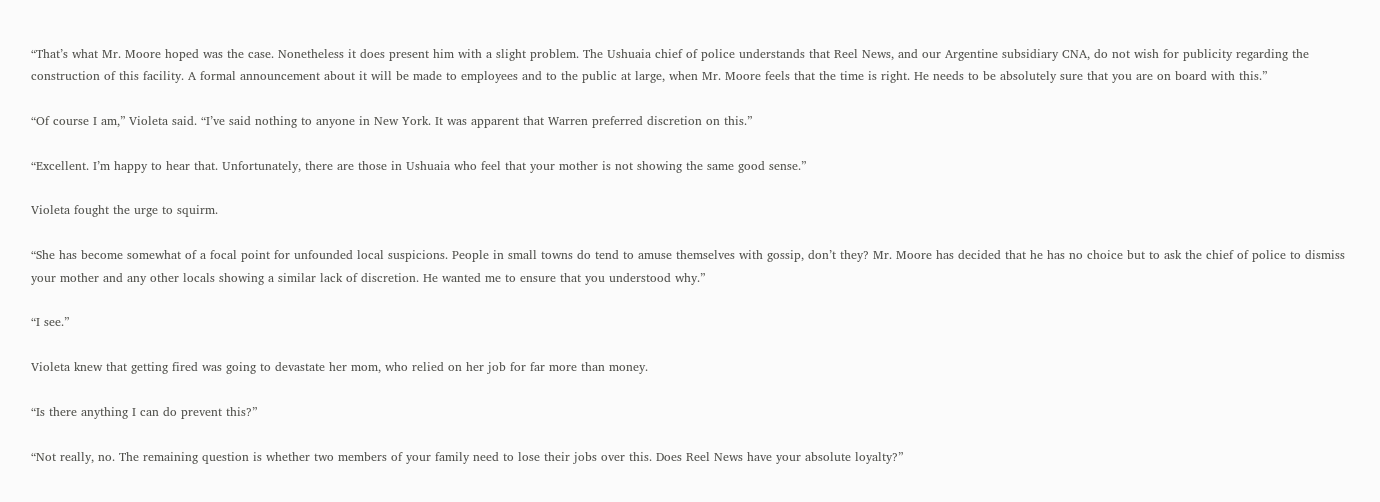“That’s what Mr. Moore hoped was the case. Nonetheless it does present him with a slight problem. The Ushuaia chief of police understands that Reel News, and our Argentine subsidiary CNA, do not wish for publicity regarding the construction of this facility. A formal announcement about it will be made to employees and to the public at large, when Mr. Moore feels that the time is right. He needs to be absolutely sure that you are on board with this.”

“Of course I am,” Violeta said. “I’ve said nothing to anyone in New York. It was apparent that Warren preferred discretion on this.”

“Excellent. I’m happy to hear that. Unfortunately, there are those in Ushuaia who feel that your mother is not showing the same good sense.”

Violeta fought the urge to squirm.

“She has become somewhat of a focal point for unfounded local suspicions. People in small towns do tend to amuse themselves with gossip, don’t they? Mr. Moore has decided that he has no choice but to ask the chief of police to dismiss your mother and any other locals showing a similar lack of discretion. He wanted me to ensure that you understood why.”

“I see.”

Violeta knew that getting fired was going to devastate her mom, who relied on her job for far more than money.

“Is there anything I can do prevent this?”

“Not really, no. The remaining question is whether two members of your family need to lose their jobs over this. Does Reel News have your absolute loyalty?”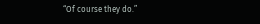“Of course they do.”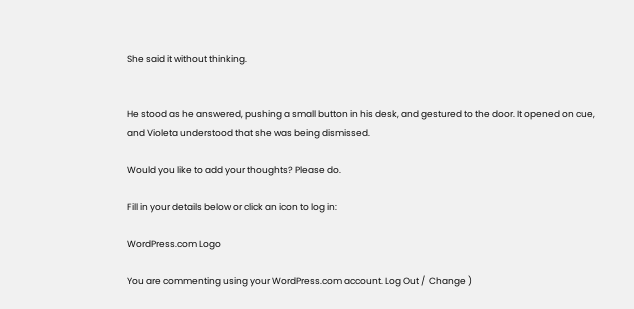She said it without thinking.


He stood as he answered, pushing a small button in his desk, and gestured to the door. It opened on cue, and Violeta understood that she was being dismissed.

Would you like to add your thoughts? Please do.

Fill in your details below or click an icon to log in:

WordPress.com Logo

You are commenting using your WordPress.com account. Log Out /  Change )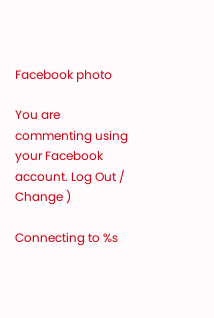Facebook photo

You are commenting using your Facebook account. Log Out /  Change )

Connecting to %s